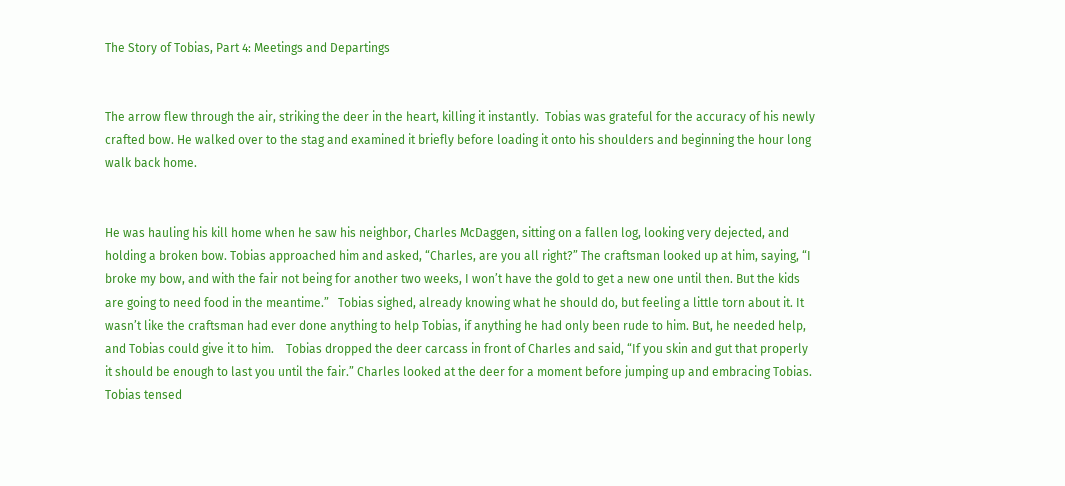The Story of Tobias, Part 4: Meetings and Departings


The arrow flew through the air, striking the deer in the heart, killing it instantly.  Tobias was grateful for the accuracy of his newly crafted bow. He walked over to the stag and examined it briefly before loading it onto his shoulders and beginning the hour long walk back home.


He was hauling his kill home when he saw his neighbor, Charles McDaggen, sitting on a fallen log, looking very dejected, and holding a broken bow. Tobias approached him and asked, “Charles, are you all right?” The craftsman looked up at him, saying, “I broke my bow, and with the fair not being for another two weeks, I won’t have the gold to get a new one until then. But the kids are going to need food in the meantime.”   Tobias sighed, already knowing what he should do, but feeling a little torn about it. It wasn’t like the craftsman had ever done anything to help Tobias, if anything he had only been rude to him. But, he needed help, and Tobias could give it to him.    Tobias dropped the deer carcass in front of Charles and said, “If you skin and gut that properly it should be enough to last you until the fair.” Charles looked at the deer for a moment before jumping up and embracing Tobias. Tobias tensed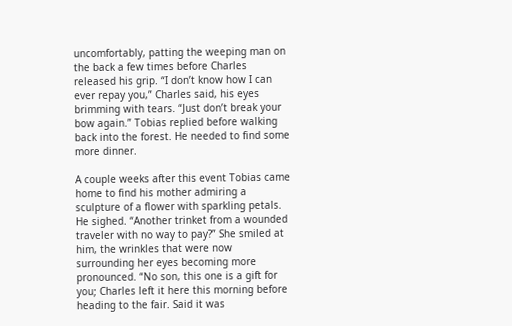uncomfortably, patting the weeping man on the back a few times before Charles released his grip. “I don’t know how I can ever repay you,” Charles said, his eyes brimming with tears. “Just don’t break your bow again.” Tobias replied before walking back into the forest. He needed to find some more dinner.

A couple weeks after this event Tobias came home to find his mother admiring a sculpture of a flower with sparkling petals. He sighed. “Another trinket from a wounded traveler with no way to pay?” She smiled at him, the wrinkles that were now surrounding her eyes becoming more pronounced. “No son, this one is a gift for you; Charles left it here this morning before heading to the fair. Said it was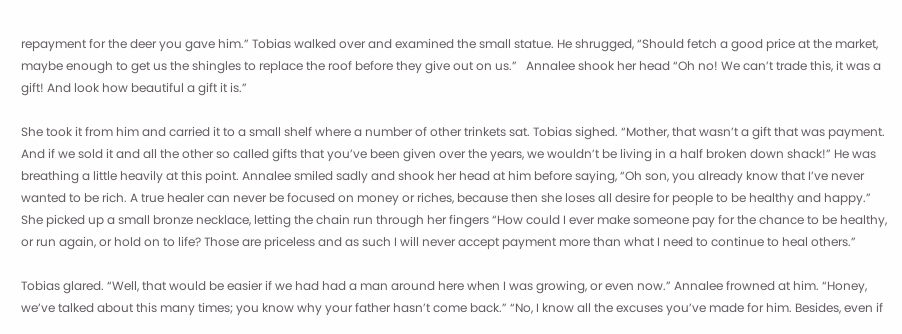repayment for the deer you gave him.” Tobias walked over and examined the small statue. He shrugged, “Should fetch a good price at the market, maybe enough to get us the shingles to replace the roof before they give out on us.”   Annalee shook her head “Oh no! We can’t trade this, it was a gift! And look how beautiful a gift it is.”

She took it from him and carried it to a small shelf where a number of other trinkets sat. Tobias sighed. “Mother, that wasn’t a gift that was payment. And if we sold it and all the other so called gifts that you’ve been given over the years, we wouldn’t be living in a half broken down shack!” He was breathing a little heavily at this point. Annalee smiled sadly and shook her head at him before saying, “Oh son, you already know that I’ve never wanted to be rich. A true healer can never be focused on money or riches, because then she loses all desire for people to be healthy and happy.”    She picked up a small bronze necklace, letting the chain run through her fingers “How could I ever make someone pay for the chance to be healthy, or run again, or hold on to life? Those are priceless and as such I will never accept payment more than what I need to continue to heal others.”

Tobias glared. “Well, that would be easier if we had had a man around here when I was growing, or even now.” Annalee frowned at him. “Honey, we’ve talked about this many times; you know why your father hasn’t come back.” “No, I know all the excuses you’ve made for him. Besides, even if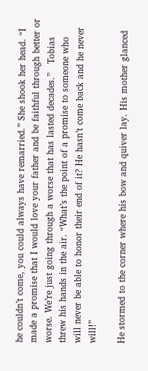he couldn’t come, you could always have remarried.” She shook her head. “I made a promise that I would love your father and be faithful through better or worse. We’re just going through a worse that has lasted decades.”   Tobias threw his hands in the air. “What’s the point of a promise to someone who will never be able to honor their end of it? He hasn’t come back and he never will!”

He stormed to the corner where his bow and quiver lay. His mother glanced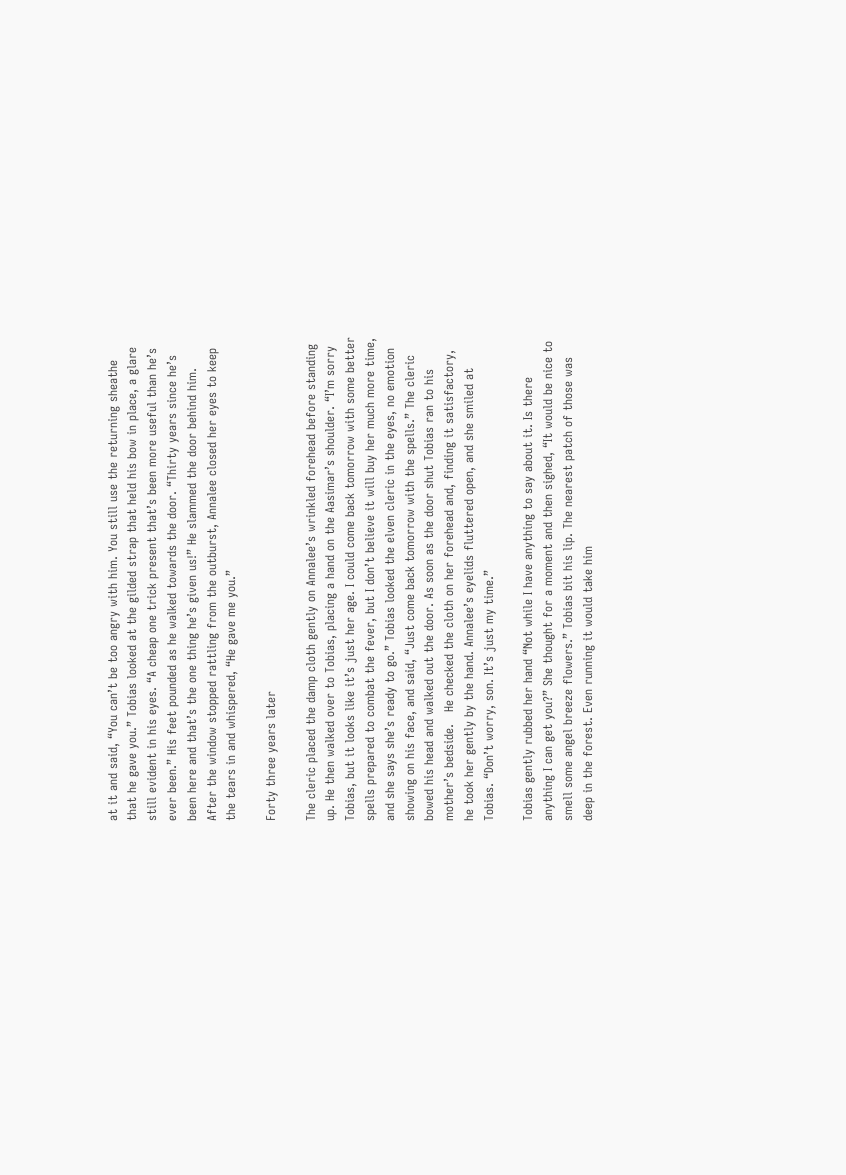at it and said, “You can’t be too angry with him. You still use the returning sheathe that he gave you.” Tobias looked at the gilded strap that held his bow in place, a glare still evident in his eyes. “A cheap one trick present that’s been more useful than he’s ever been.” His feet pounded as he walked towards the door. “Thirty years since he’s been here and that’s the one thing he’s given us!” He slammed the door behind him. After the window stopped rattling from the outburst, Annalee closed her eyes to keep the tears in and whispered, “He gave me you.”

Forty three years later

The cleric placed the damp cloth gently on Annalee’s wrinkled forehead before standing up. He then walked over to Tobias, placing a hand on the Aasimar’s shoulder. “I’m sorry Tobias, but it looks like it’s just her age. I could come back tomorrow with some better spells prepared to combat the fever, but I don’t believe it will buy her much more time, and she says she’s ready to go.” Tobias looked the elven cleric in the eyes, no emotion showing on his face, and said, “Just come back tomorrow with the spells.” The cleric bowed his head and walked out the door. As soon as the door shut Tobias ran to his mother’s bedside.   He checked the cloth on her forehead and, finding it satisfactory, he took her gently by the hand. Annalee’s eyelids fluttered open, and she smiled at Tobias. “Don’t worry, son. It’s just my time.”

Tobias gently rubbed her hand “Not while I have anything to say about it. Is there anything I can get you?” She thought for a moment and then sighed, “It would be nice to smell some angel breeze flowers.” Tobias bit his lip. The nearest patch of those was deep in the forest. Even running it would take him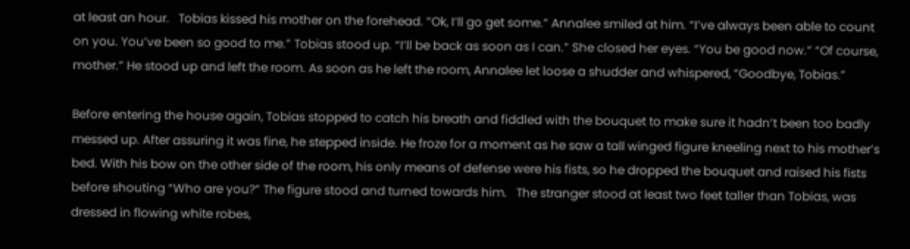at least an hour.   Tobias kissed his mother on the forehead. “Ok, I’ll go get some.” Annalee smiled at him. “I’ve always been able to count on you. You’ve been so good to me.” Tobias stood up. “I’ll be back as soon as I can.” She closed her eyes. “You be good now.” “Of course, mother.” He stood up and left the room. As soon as he left the room, Annalee let loose a shudder and whispered, “Goodbye, Tobias.”

Before entering the house again, Tobias stopped to catch his breath and fiddled with the bouquet to make sure it hadn’t been too badly messed up. After assuring it was fine, he stepped inside. He froze for a moment as he saw a tall winged figure kneeling next to his mother’s bed. With his bow on the other side of the room, his only means of defense were his fists, so he dropped the bouquet and raised his fists before shouting “Who are you?” The figure stood and turned towards him.   The stranger stood at least two feet taller than Tobias, was dressed in flowing white robes,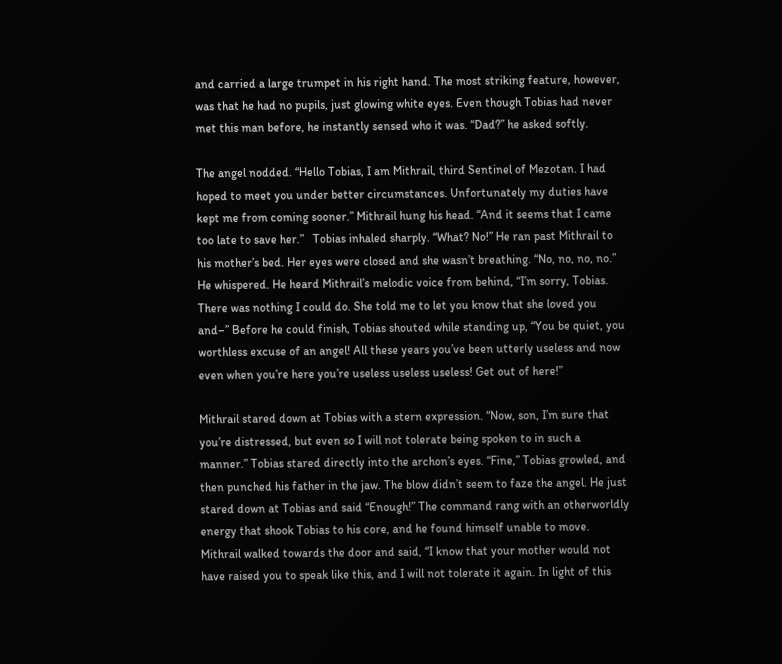and carried a large trumpet in his right hand. The most striking feature, however, was that he had no pupils, just glowing white eyes. Even though Tobias had never met this man before, he instantly sensed who it was. “Dad?” he asked softly.

The angel nodded. “Hello Tobias, I am Mithrail, third Sentinel of Mezotan. I had hoped to meet you under better circumstances. Unfortunately my duties have kept me from coming sooner.” Mithrail hung his head. “And it seems that I came too late to save her.”   Tobias inhaled sharply. “What? No!” He ran past Mithrail to his mother’s bed. Her eyes were closed and she wasn’t breathing. “No, no, no, no.” He whispered. He heard Mithrail’s melodic voice from behind, “I’m sorry, Tobias. There was nothing I could do. She told me to let you know that she loved you and–” Before he could finish, Tobias shouted while standing up, “You be quiet, you worthless excuse of an angel! All these years you’ve been utterly useless and now even when you’re here you’re useless useless useless! Get out of here!”

Mithrail stared down at Tobias with a stern expression. “Now, son, I’m sure that you’re distressed, but even so I will not tolerate being spoken to in such a manner.” Tobias stared directly into the archon’s eyes. “Fine,” Tobias growled, and then punched his father in the jaw. The blow didn’t seem to faze the angel. He just stared down at Tobias and said “Enough!” The command rang with an otherworldly energy that shook Tobias to his core, and he found himself unable to move. Mithrail walked towards the door and said, “I know that your mother would not have raised you to speak like this, and I will not tolerate it again. In light of this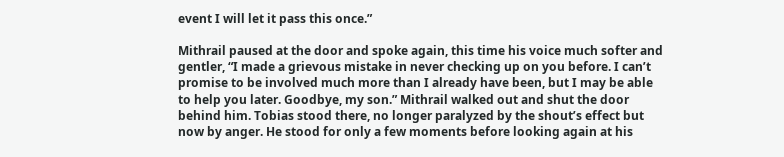event I will let it pass this once.”

Mithrail paused at the door and spoke again, this time his voice much softer and gentler, “I made a grievous mistake in never checking up on you before. I can’t promise to be involved much more than I already have been, but I may be able to help you later. Goodbye, my son.” Mithrail walked out and shut the door behind him. Tobias stood there, no longer paralyzed by the shout’s effect but now by anger. He stood for only a few moments before looking again at his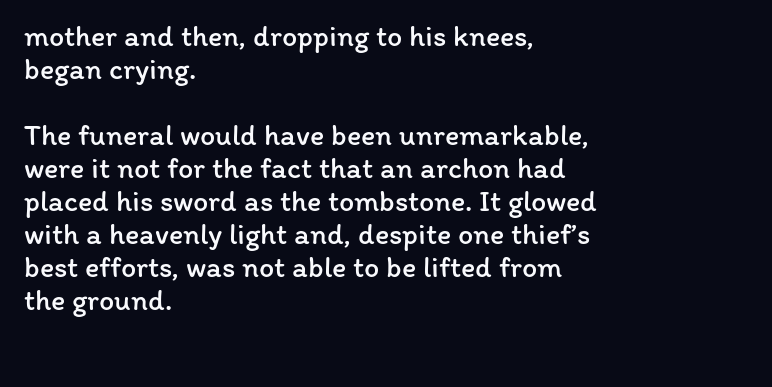mother and then, dropping to his knees, began crying.

The funeral would have been unremarkable, were it not for the fact that an archon had placed his sword as the tombstone. It glowed with a heavenly light and, despite one thief’s best efforts, was not able to be lifted from the ground.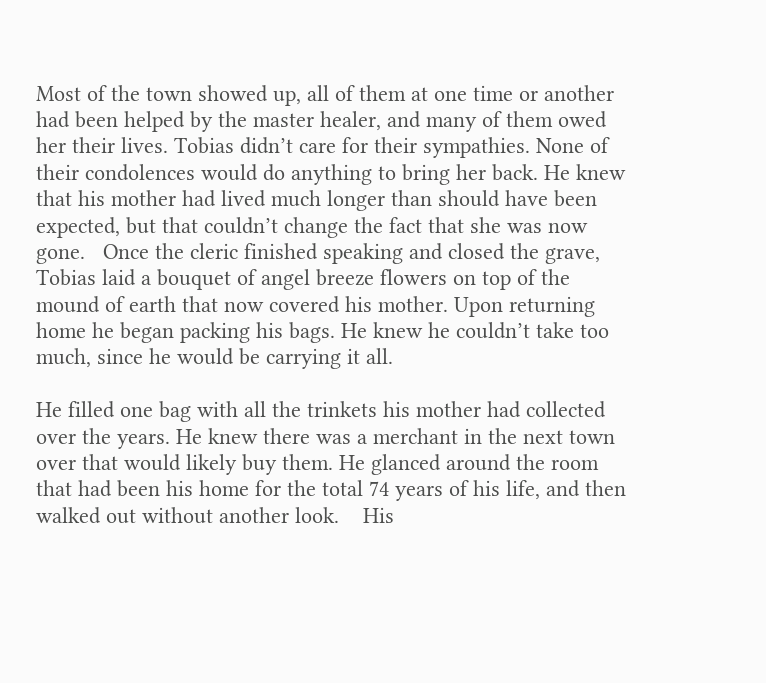Most of the town showed up, all of them at one time or another had been helped by the master healer, and many of them owed her their lives. Tobias didn’t care for their sympathies. None of their condolences would do anything to bring her back. He knew that his mother had lived much longer than should have been expected, but that couldn’t change the fact that she was now gone.   Once the cleric finished speaking and closed the grave, Tobias laid a bouquet of angel breeze flowers on top of the mound of earth that now covered his mother. Upon returning home he began packing his bags. He knew he couldn’t take too much, since he would be carrying it all.

He filled one bag with all the trinkets his mother had collected over the years. He knew there was a merchant in the next town over that would likely buy them. He glanced around the room that had been his home for the total 74 years of his life, and then walked out without another look.    His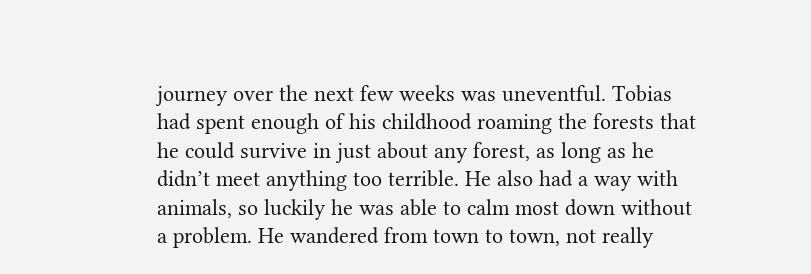journey over the next few weeks was uneventful. Tobias had spent enough of his childhood roaming the forests that he could survive in just about any forest, as long as he didn’t meet anything too terrible. He also had a way with animals, so luckily he was able to calm most down without a problem. He wandered from town to town, not really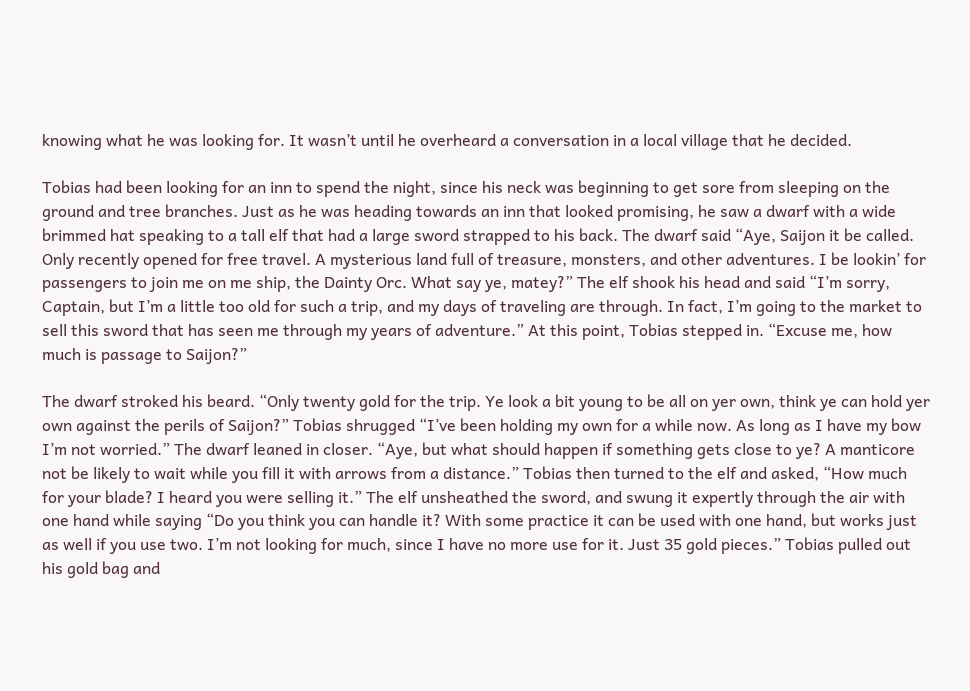knowing what he was looking for. It wasn’t until he overheard a conversation in a local village that he decided.

Tobias had been looking for an inn to spend the night, since his neck was beginning to get sore from sleeping on the ground and tree branches. Just as he was heading towards an inn that looked promising, he saw a dwarf with a wide brimmed hat speaking to a tall elf that had a large sword strapped to his back. The dwarf said “Aye, Saijon it be called. Only recently opened for free travel. A mysterious land full of treasure, monsters, and other adventures. I be lookin’ for passengers to join me on me ship, the Dainty Orc. What say ye, matey?” The elf shook his head and said “I’m sorry, Captain, but I’m a little too old for such a trip, and my days of traveling are through. In fact, I’m going to the market to sell this sword that has seen me through my years of adventure.” At this point, Tobias stepped in. “Excuse me, how much is passage to Saijon?”

The dwarf stroked his beard. “Only twenty gold for the trip. Ye look a bit young to be all on yer own, think ye can hold yer own against the perils of Saijon?” Tobias shrugged “I’ve been holding my own for a while now. As long as I have my bow I’m not worried.” The dwarf leaned in closer. “Aye, but what should happen if something gets close to ye? A manticore not be likely to wait while you fill it with arrows from a distance.” Tobias then turned to the elf and asked, “How much for your blade? I heard you were selling it.” The elf unsheathed the sword, and swung it expertly through the air with one hand while saying “Do you think you can handle it? With some practice it can be used with one hand, but works just as well if you use two. I’m not looking for much, since I have no more use for it. Just 35 gold pieces.” Tobias pulled out his gold bag and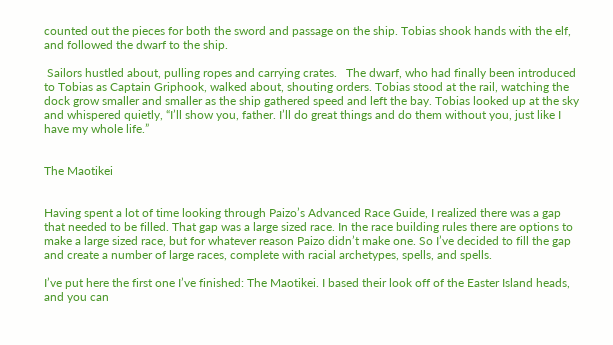counted out the pieces for both the sword and passage on the ship. Tobias shook hands with the elf, and followed the dwarf to the ship.

 Sailors hustled about, pulling ropes and carrying crates.   The dwarf, who had finally been introduced to Tobias as Captain Griphook, walked about, shouting orders. Tobias stood at the rail, watching the dock grow smaller and smaller as the ship gathered speed and left the bay. Tobias looked up at the sky and whispered quietly, “I’ll show you, father. I’ll do great things and do them without you, just like I have my whole life.”


The Maotikei


Having spent a lot of time looking through Paizo’s Advanced Race Guide, I realized there was a gap that needed to be filled. That gap was a large sized race. In the race building rules there are options to make a large sized race, but for whatever reason Paizo didn’t make one. So I’ve decided to fill the gap and create a number of large races, complete with racial archetypes, spells, and spells.

I’ve put here the first one I’ve finished: The Maotikei. I based their look off of the Easter Island heads, and you can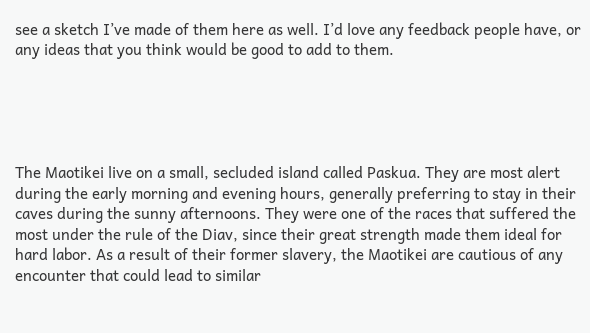see a sketch I’ve made of them here as well. I’d love any feedback people have, or any ideas that you think would be good to add to them.





The Maotikei live on a small, secluded island called Paskua. They are most alert during the early morning and evening hours, generally preferring to stay in their caves during the sunny afternoons. They were one of the races that suffered the most under the rule of the Diav, since their great strength made them ideal for hard labor. As a result of their former slavery, the Maotikei are cautious of any encounter that could lead to similar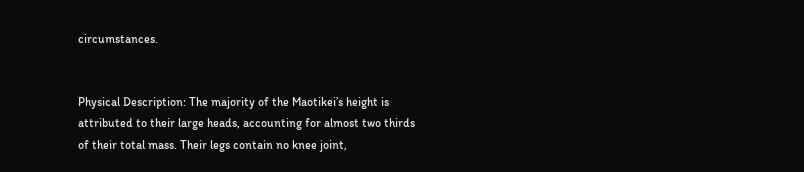circumstances.


Physical Description: The majority of the Maotikei’s height is attributed to their large heads, accounting for almost two thirds of their total mass. Their legs contain no knee joint,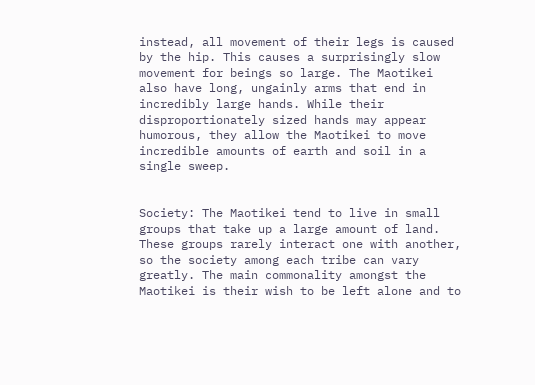instead, all movement of their legs is caused by the hip. This causes a surprisingly slow movement for beings so large. The Maotikei also have long, ungainly arms that end in incredibly large hands. While their disproportionately sized hands may appear humorous, they allow the Maotikei to move incredible amounts of earth and soil in a single sweep.


Society: The Maotikei tend to live in small groups that take up a large amount of land. These groups rarely interact one with another, so the society among each tribe can vary greatly. The main commonality amongst the Maotikei is their wish to be left alone and to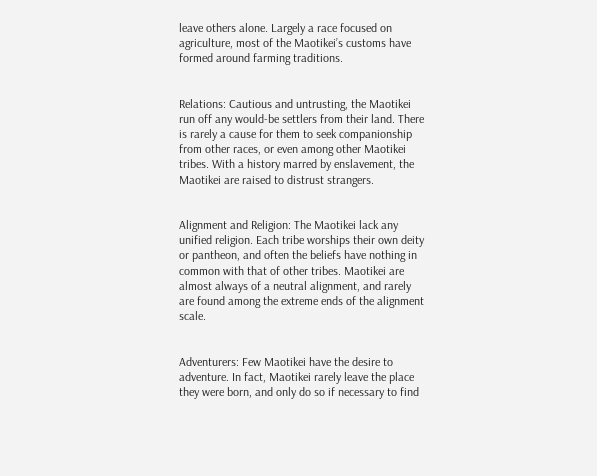leave others alone. Largely a race focused on agriculture, most of the Maotikei’s customs have formed around farming traditions.


Relations: Cautious and untrusting, the Maotikei run off any would-be settlers from their land. There is rarely a cause for them to seek companionship from other races, or even among other Maotikei tribes. With a history marred by enslavement, the Maotikei are raised to distrust strangers.


Alignment and Religion: The Maotikei lack any unified religion. Each tribe worships their own deity or pantheon, and often the beliefs have nothing in common with that of other tribes. Maotikei are almost always of a neutral alignment, and rarely are found among the extreme ends of the alignment scale.


Adventurers: Few Maotikei have the desire to adventure. In fact, Maotikei rarely leave the place they were born, and only do so if necessary to find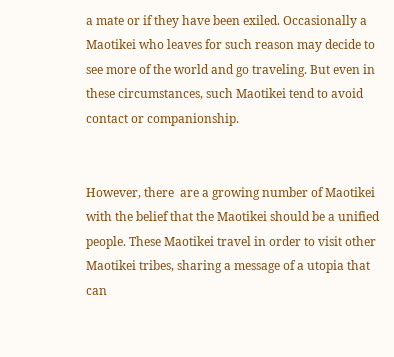a mate or if they have been exiled. Occasionally a Maotikei who leaves for such reason may decide to see more of the world and go traveling. But even in these circumstances, such Maotikei tend to avoid contact or companionship.


However, there  are a growing number of Maotikei with the belief that the Maotikei should be a unified people. These Maotikei travel in order to visit other Maotikei tribes, sharing a message of a utopia that can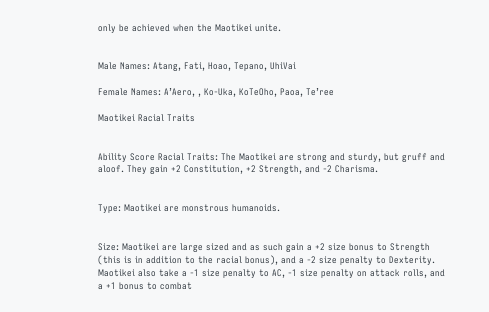only be achieved when the Maotikei unite.


Male Names: Atang, Fati, Hoao, Tepano, UhiVai

Female Names: A’Aero, , Ko-Uka, KoTeOho, Paoa, Te’ree

Maotikei Racial Traits


Ability Score Racial Traits: The Maotikei are strong and sturdy, but gruff and aloof. They gain +2 Constitution, +2 Strength, and -2 Charisma.


Type: Maotikei are monstrous humanoids.


Size: Maotikei are large sized and as such gain a +2 size bonus to Strength (this is in addition to the racial bonus), and a -2 size penalty to Dexterity.  Maotikei also take a -1 size penalty to AC, -1 size penalty on attack rolls, and a +1 bonus to combat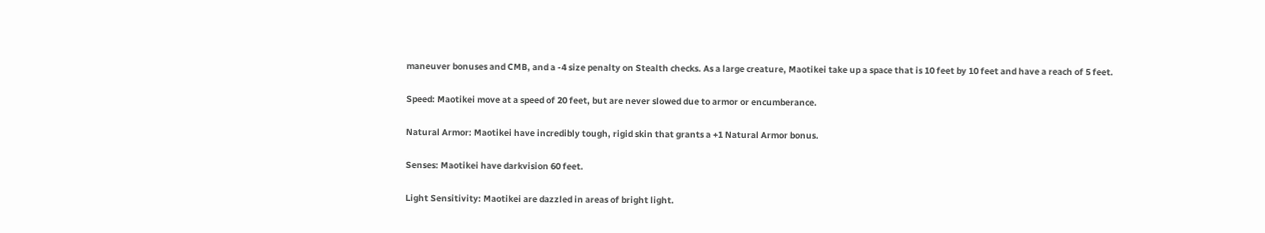maneuver bonuses and CMB, and a -4 size penalty on Stealth checks. As a large creature, Maotikei take up a space that is 10 feet by 10 feet and have a reach of 5 feet.


Speed: Maotikei move at a speed of 20 feet, but are never slowed due to armor or encumberance.


Natural Armor: Maotikei have incredibly tough, rigid skin that grants a +1 Natural Armor bonus.


Senses: Maotikei have darkvision 60 feet.


Light Sensitivity: Maotikei are dazzled in areas of bright light.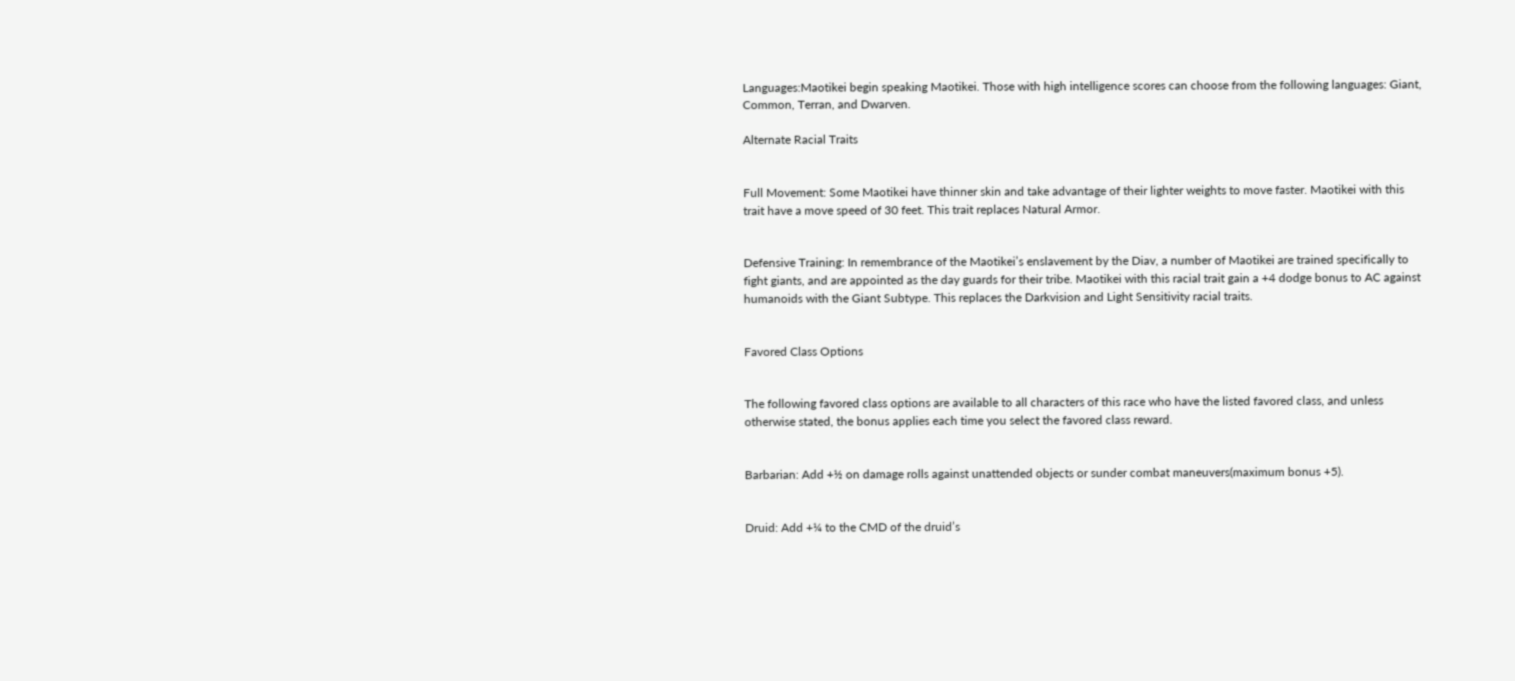Languages:Maotikei begin speaking Maotikei. Those with high intelligence scores can choose from the following languages: Giant, Common, Terran, and Dwarven.

Alternate Racial Traits


Full Movement: Some Maotikei have thinner skin and take advantage of their lighter weights to move faster. Maotikei with this trait have a move speed of 30 feet. This trait replaces Natural Armor.


Defensive Training: In remembrance of the Maotikei’s enslavement by the Diav, a number of Maotikei are trained specifically to fight giants, and are appointed as the day guards for their tribe. Maotikei with this racial trait gain a +4 dodge bonus to AC against humanoids with the Giant Subtype. This replaces the Darkvision and Light Sensitivity racial traits.


Favored Class Options


The following favored class options are available to all characters of this race who have the listed favored class, and unless otherwise stated, the bonus applies each time you select the favored class reward.


Barbarian: Add +½ on damage rolls against unattended objects or sunder combat maneuvers(maximum bonus +5).


Druid: Add +¼ to the CMD of the druid’s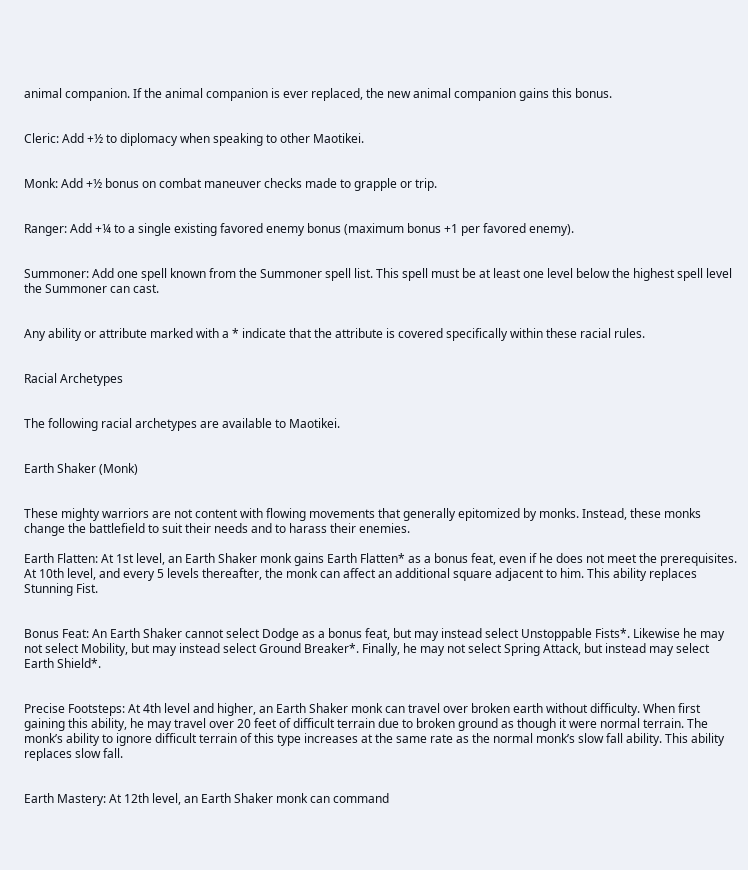animal companion. If the animal companion is ever replaced, the new animal companion gains this bonus.


Cleric: Add +½ to diplomacy when speaking to other Maotikei.


Monk: Add +½ bonus on combat maneuver checks made to grapple or trip.


Ranger: Add +¼ to a single existing favored enemy bonus (maximum bonus +1 per favored enemy).


Summoner: Add one spell known from the Summoner spell list. This spell must be at least one level below the highest spell level the Summoner can cast.


Any ability or attribute marked with a * indicate that the attribute is covered specifically within these racial rules.


Racial Archetypes


The following racial archetypes are available to Maotikei.


Earth Shaker (Monk)


These mighty warriors are not content with flowing movements that generally epitomized by monks. Instead, these monks change the battlefield to suit their needs and to harass their enemies.

Earth Flatten: At 1st level, an Earth Shaker monk gains Earth Flatten* as a bonus feat, even if he does not meet the prerequisites. At 10th level, and every 5 levels thereafter, the monk can affect an additional square adjacent to him. This ability replaces Stunning Fist.


Bonus Feat: An Earth Shaker cannot select Dodge as a bonus feat, but may instead select Unstoppable Fists*. Likewise he may not select Mobility, but may instead select Ground Breaker*. Finally, he may not select Spring Attack, but instead may select Earth Shield*.


Precise Footsteps: At 4th level and higher, an Earth Shaker monk can travel over broken earth without difficulty. When first gaining this ability, he may travel over 20 feet of difficult terrain due to broken ground as though it were normal terrain. The monk’s ability to ignore difficult terrain of this type increases at the same rate as the normal monk’s slow fall ability. This ability replaces slow fall.


Earth Mastery: At 12th level, an Earth Shaker monk can command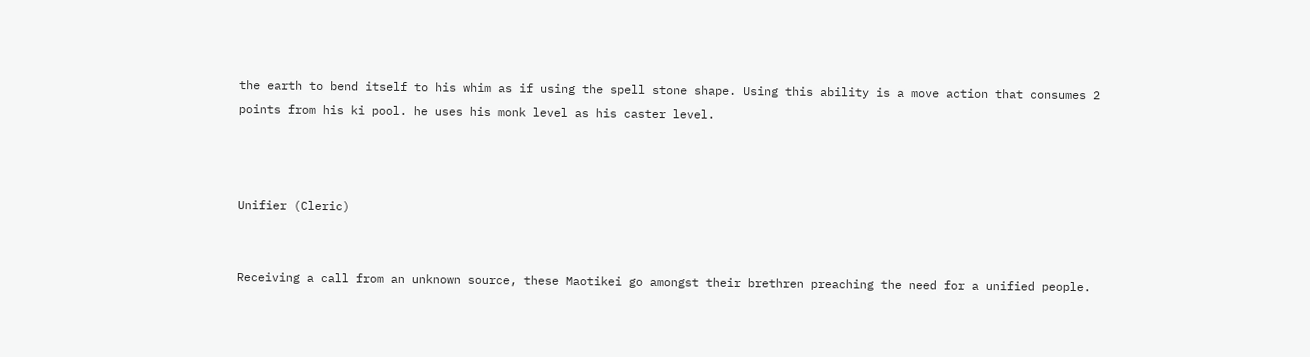the earth to bend itself to his whim as if using the spell stone shape. Using this ability is a move action that consumes 2 points from his ki pool. he uses his monk level as his caster level.



Unifier (Cleric)


Receiving a call from an unknown source, these Maotikei go amongst their brethren preaching the need for a unified people.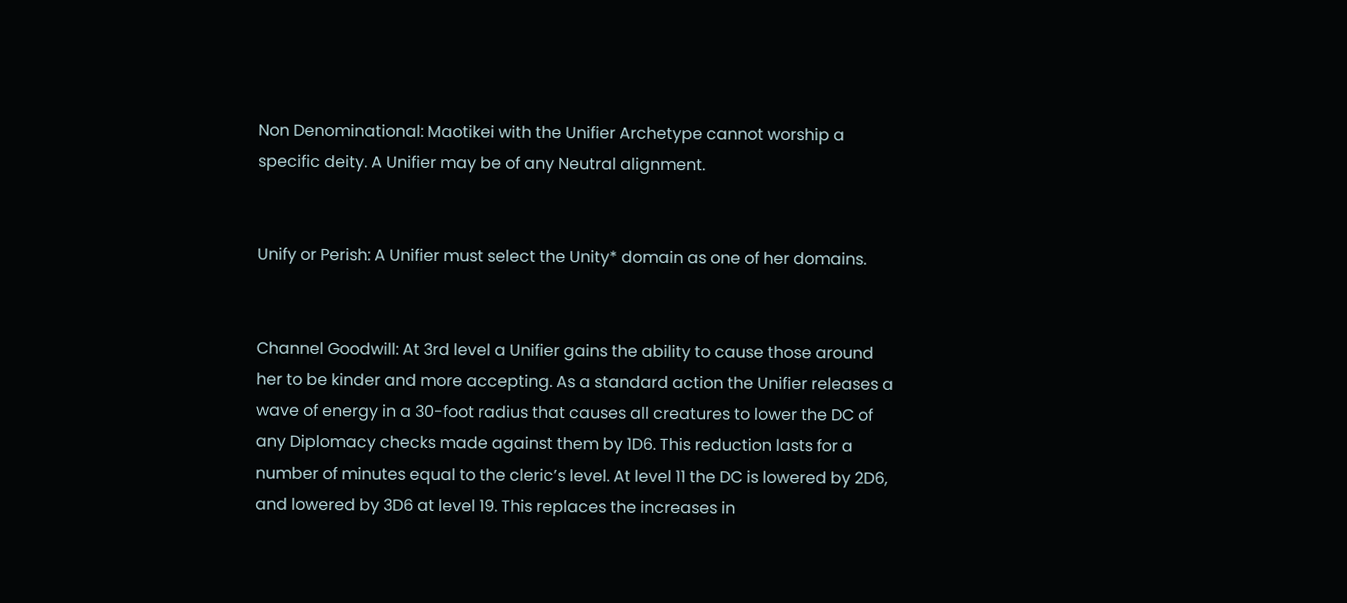Non Denominational: Maotikei with the Unifier Archetype cannot worship a specific deity. A Unifier may be of any Neutral alignment.


Unify or Perish: A Unifier must select the Unity* domain as one of her domains.


Channel Goodwill: At 3rd level a Unifier gains the ability to cause those around her to be kinder and more accepting. As a standard action the Unifier releases a wave of energy in a 30-foot radius that causes all creatures to lower the DC of any Diplomacy checks made against them by 1D6. This reduction lasts for a number of minutes equal to the cleric’s level. At level 11 the DC is lowered by 2D6, and lowered by 3D6 at level 19. This replaces the increases in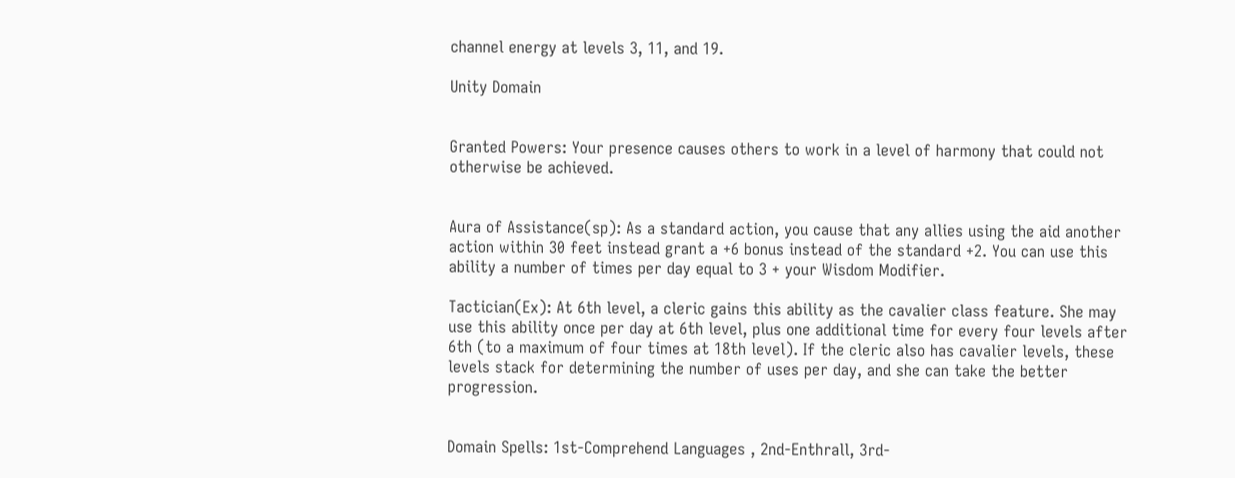channel energy at levels 3, 11, and 19.

Unity Domain


Granted Powers: Your presence causes others to work in a level of harmony that could not otherwise be achieved.


Aura of Assistance(sp): As a standard action, you cause that any allies using the aid another action within 30 feet instead grant a +6 bonus instead of the standard +2. You can use this ability a number of times per day equal to 3 + your Wisdom Modifier.

Tactician(Ex): At 6th level, a cleric gains this ability as the cavalier class feature. She may use this ability once per day at 6th level, plus one additional time for every four levels after 6th (to a maximum of four times at 18th level). If the cleric also has cavalier levels, these levels stack for determining the number of uses per day, and she can take the better progression.


Domain Spells: 1st-Comprehend Languages , 2nd-Enthrall, 3rd-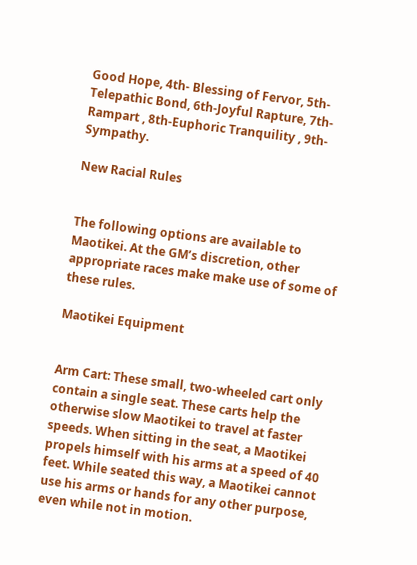Good Hope, 4th- Blessing of Fervor, 5th-Telepathic Bond, 6th-Joyful Rapture, 7th-Rampart , 8th-Euphoric Tranquility , 9th-Sympathy.

New Racial Rules


The following options are available to Maotikei. At the GM’s discretion, other appropriate races make make use of some of these rules.

Maotikei Equipment


Arm Cart: These small, two-wheeled cart only contain a single seat. These carts help the otherwise slow Maotikei to travel at faster speeds. When sitting in the seat, a Maotikei propels himself with his arms at a speed of 40 feet. While seated this way, a Maotikei cannot use his arms or hands for any other purpose, even while not in motion.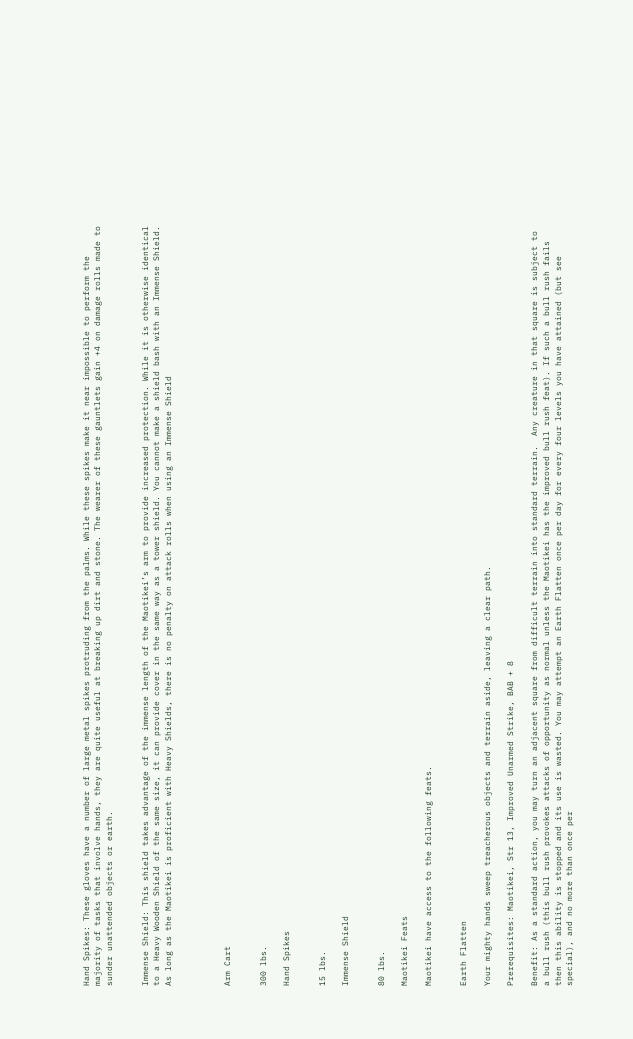Hand Spikes: These gloves have a number of large metal spikes protruding from the palms. While these spikes make it near impossible to perform the majority of tasks that involve hands, they are quite useful at breaking up dirt and stone. The wearer of these gauntlets gain +4 on damage rolls made to sunder unattended objects or earth.


Immense Shield: This shield takes advantage of the immense length of the Maotikei’s arm to provide increased protection. While it is otherwise identical to a Heavy Wooden Shield of the same size, it can provide cover in the same way as a tower shield. You cannot make a shield bash with an Immense Shield. As long as the Maotikei is proficient with Heavy Shields, there is no penalty on attack rolls when using an Immense Shield




Arm Cart


300 lbs.

Hand Spikes


15 lbs.

Immense Shield


80 lbs.

Maotikei Feats

Maotikei have access to the following feats.


Earth Flatten

Your mighty hands sweep treacherous objects and terrain aside, leaving a clear path.

Prerequisites: Maotikei, Str 13, Improved Unarmed Strike, BAB + 8

Benefit: As a standard action, you may turn an adjacent square from difficult terrain into standard terrain.  Any creature in that square is subject to a bull rush (this bull rush provokes attacks of opportunity as normal unless the Maotikei has the improved bull rush feat). If such a bull rush fails then this ability is stopped and its use is wasted. You may attempt an Earth Flatten once per day for every four levels you have attained (but see special), and no more than once per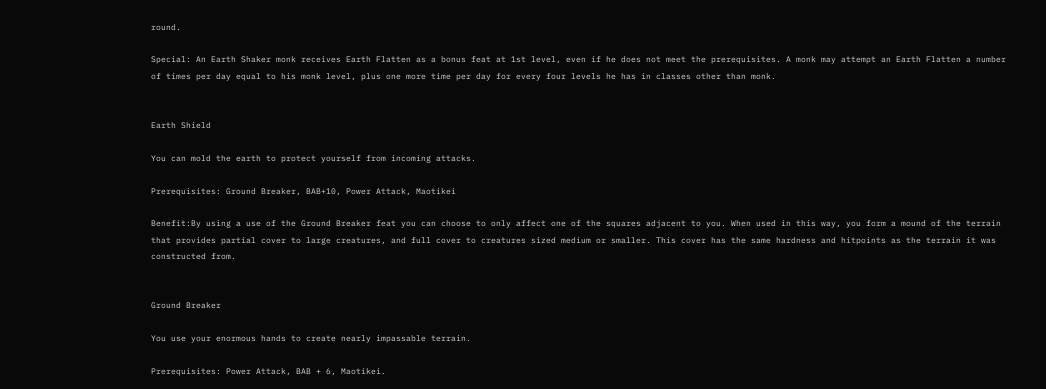round.

Special: An Earth Shaker monk receives Earth Flatten as a bonus feat at 1st level, even if he does not meet the prerequisites. A monk may attempt an Earth Flatten a number of times per day equal to his monk level, plus one more time per day for every four levels he has in classes other than monk.


Earth Shield

You can mold the earth to protect yourself from incoming attacks.

Prerequisites: Ground Breaker, BAB+10, Power Attack, Maotikei

Benefit:By using a use of the Ground Breaker feat you can choose to only affect one of the squares adjacent to you. When used in this way, you form a mound of the terrain that provides partial cover to large creatures, and full cover to creatures sized medium or smaller. This cover has the same hardness and hitpoints as the terrain it was constructed from.


Ground Breaker

You use your enormous hands to create nearly impassable terrain.

Prerequisites: Power Attack, BAB + 6, Maotikei.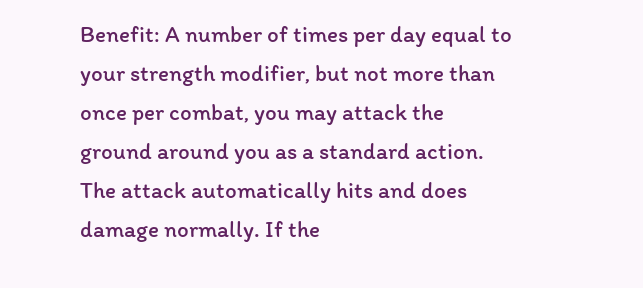Benefit: A number of times per day equal to your strength modifier, but not more than once per combat, you may attack the ground around you as a standard action. The attack automatically hits and does damage normally. If the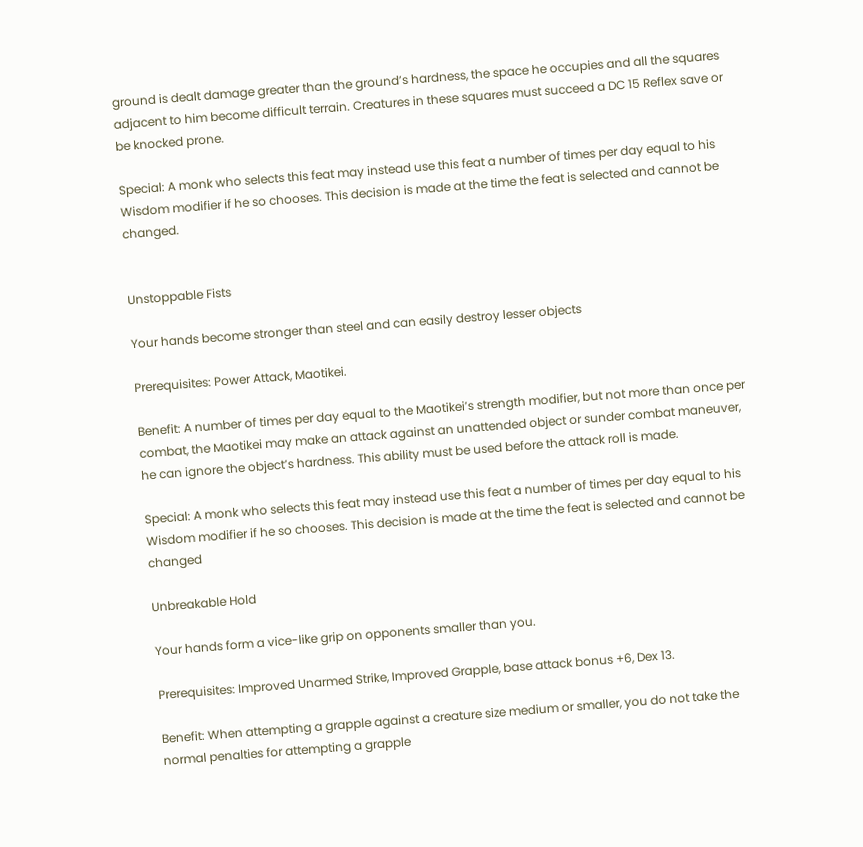ground is dealt damage greater than the ground’s hardness, the space he occupies and all the squares adjacent to him become difficult terrain. Creatures in these squares must succeed a DC 15 Reflex save or be knocked prone.

Special: A monk who selects this feat may instead use this feat a number of times per day equal to his Wisdom modifier if he so chooses. This decision is made at the time the feat is selected and cannot be changed.


Unstoppable Fists

Your hands become stronger than steel and can easily destroy lesser objects

Prerequisites: Power Attack, Maotikei.

Benefit: A number of times per day equal to the Maotikei’s strength modifier, but not more than once per combat, the Maotikei may make an attack against an unattended object or sunder combat maneuver, he can ignore the object’s hardness. This ability must be used before the attack roll is made.

Special: A monk who selects this feat may instead use this feat a number of times per day equal to his Wisdom modifier if he so chooses. This decision is made at the time the feat is selected and cannot be changed

Unbreakable Hold

Your hands form a vice-like grip on opponents smaller than you.

Prerequisites: Improved Unarmed Strike, Improved Grapple, base attack bonus +6, Dex 13.

Benefit: When attempting a grapple against a creature size medium or smaller, you do not take the normal penalties for attempting a grapple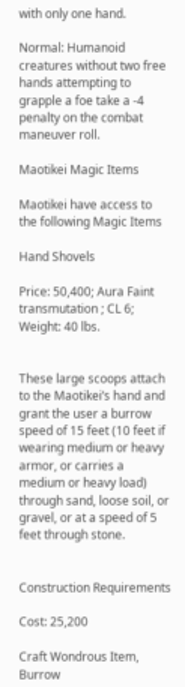with only one hand.

Normal: Humanoid creatures without two free hands attempting to grapple a foe take a -4 penalty on the combat maneuver roll.

Maotikei Magic Items

Maotikei have access to the following Magic Items

Hand Shovels

Price: 50,400; Aura Faint transmutation ; CL 6; Weight: 40 lbs.


These large scoops attach to the Maotikei’s hand and grant the user a burrow speed of 15 feet (10 feet if wearing medium or heavy armor, or carries a medium or heavy load) through sand, loose soil, or gravel, or at a speed of 5 feet through stone.


Construction Requirements

Cost: 25,200

Craft Wondrous Item, Burrow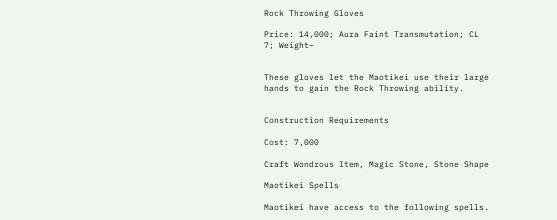Rock Throwing Gloves

Price: 14,000; Aura Faint Transmutation; CL 7; Weight–


These gloves let the Maotikei use their large hands to gain the Rock Throwing ability.


Construction Requirements

Cost: 7,000

Craft Wondrous Item, Magic Stone, Stone Shape

Maotikei Spells

Maotikei have access to the following spells.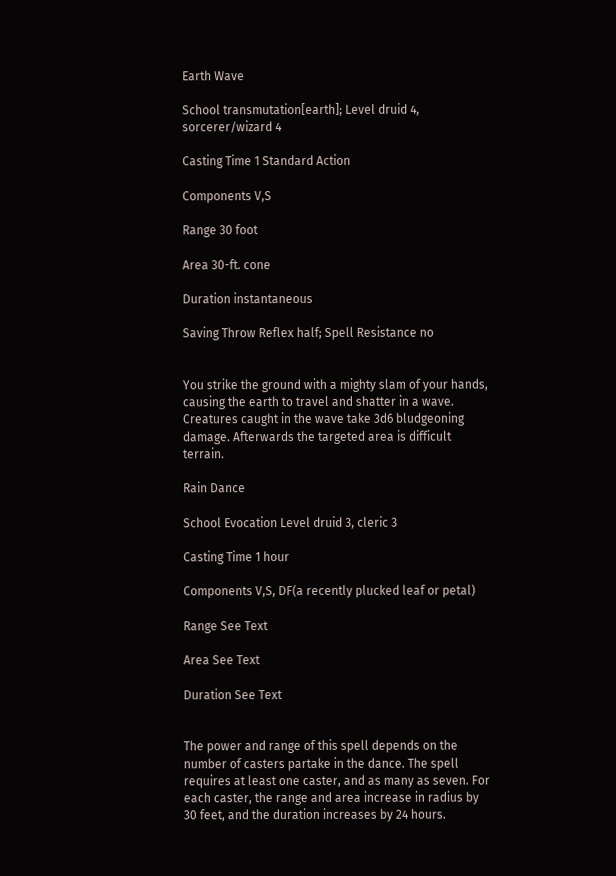Earth Wave

School transmutation[earth]; Level druid 4, sorcerer/wizard 4

Casting Time 1 Standard Action

Components V,S

Range 30 foot

Area 30-ft. cone

Duration instantaneous

Saving Throw Reflex half; Spell Resistance no


You strike the ground with a mighty slam of your hands, causing the earth to travel and shatter in a wave. Creatures caught in the wave take 3d6 bludgeoning damage. Afterwards the targeted area is difficult terrain.

Rain Dance

School Evocation Level druid 3, cleric 3

Casting Time 1 hour

Components V,S, DF(a recently plucked leaf or petal)

Range See Text

Area See Text

Duration See Text


The power and range of this spell depends on the number of casters partake in the dance. The spell requires at least one caster, and as many as seven. For each caster, the range and area increase in radius by 30 feet, and the duration increases by 24 hours.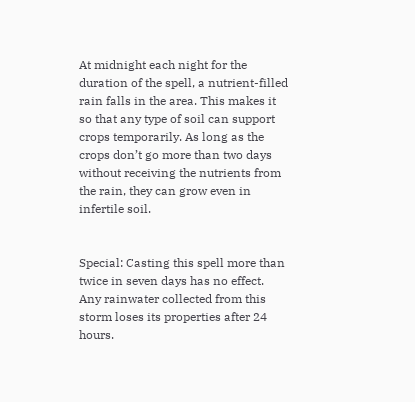At midnight each night for the duration of the spell, a nutrient-filled rain falls in the area. This makes it so that any type of soil can support crops temporarily. As long as the crops don’t go more than two days without receiving the nutrients from the rain, they can grow even in infertile soil.


Special: Casting this spell more than twice in seven days has no effect. Any rainwater collected from this storm loses its properties after 24 hours.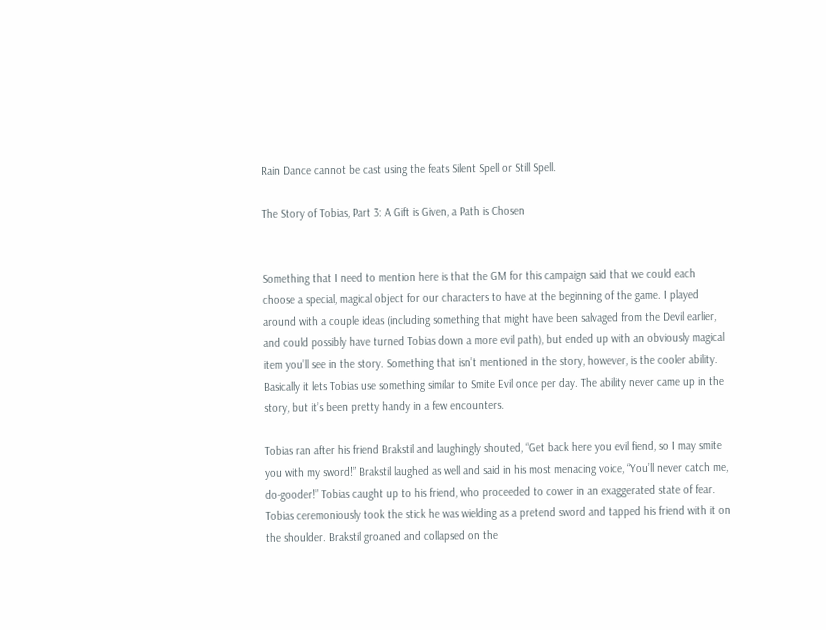Rain Dance cannot be cast using the feats Silent Spell or Still Spell.

The Story of Tobias, Part 3: A Gift is Given, a Path is Chosen


Something that I need to mention here is that the GM for this campaign said that we could each choose a special, magical object for our characters to have at the beginning of the game. I played around with a couple ideas (including something that might have been salvaged from the Devil earlier, and could possibly have turned Tobias down a more evil path), but ended up with an obviously magical item you’ll see in the story. Something that isn’t mentioned in the story, however, is the cooler ability. Basically it lets Tobias use something similar to Smite Evil once per day. The ability never came up in the story, but it’s been pretty handy in a few encounters.

Tobias ran after his friend Brakstil and laughingly shouted, “Get back here you evil fiend, so I may smite you with my sword!” Brakstil laughed as well and said in his most menacing voice, “You’ll never catch me, do-gooder!” Tobias caught up to his friend, who proceeded to cower in an exaggerated state of fear. Tobias ceremoniously took the stick he was wielding as a pretend sword and tapped his friend with it on the shoulder. Brakstil groaned and collapsed on the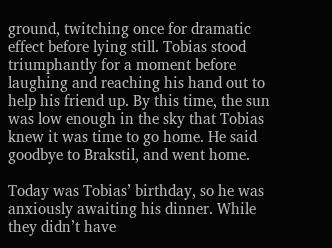ground, twitching once for dramatic effect before lying still. Tobias stood triumphantly for a moment before laughing and reaching his hand out to help his friend up. By this time, the sun was low enough in the sky that Tobias knew it was time to go home. He said goodbye to Brakstil, and went home.

Today was Tobias’ birthday, so he was anxiously awaiting his dinner. While they didn’t have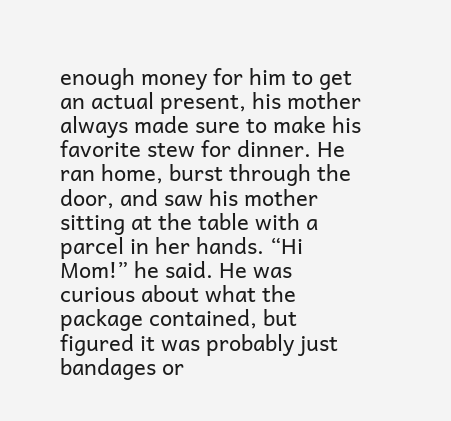enough money for him to get an actual present, his mother always made sure to make his favorite stew for dinner. He ran home, burst through the door, and saw his mother sitting at the table with a parcel in her hands. “Hi Mom!” he said. He was curious about what the package contained, but figured it was probably just bandages or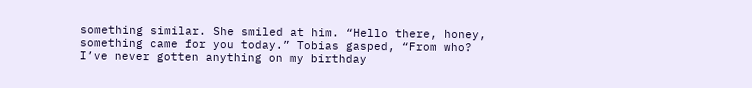something similar. She smiled at him. “Hello there, honey, something came for you today.” Tobias gasped, “From who? I’ve never gotten anything on my birthday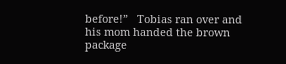before!”   Tobias ran over and his mom handed the brown package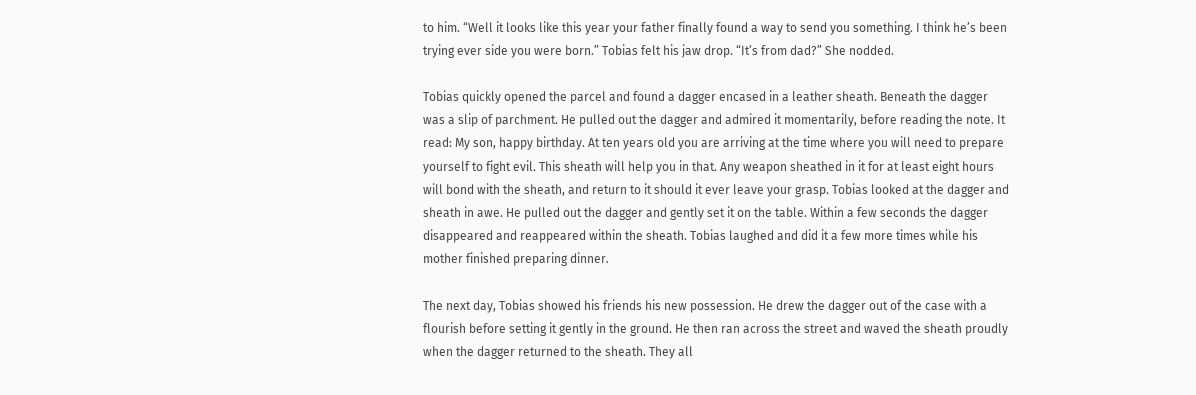to him. “Well it looks like this year your father finally found a way to send you something. I think he’s been trying ever side you were born.” Tobias felt his jaw drop. “It’s from dad?” She nodded.

Tobias quickly opened the parcel and found a dagger encased in a leather sheath. Beneath the dagger was a slip of parchment. He pulled out the dagger and admired it momentarily, before reading the note. It read: My son, happy birthday. At ten years old you are arriving at the time where you will need to prepare yourself to fight evil. This sheath will help you in that. Any weapon sheathed in it for at least eight hours will bond with the sheath, and return to it should it ever leave your grasp. Tobias looked at the dagger and sheath in awe. He pulled out the dagger and gently set it on the table. Within a few seconds the dagger disappeared and reappeared within the sheath. Tobias laughed and did it a few more times while his mother finished preparing dinner.

The next day, Tobias showed his friends his new possession. He drew the dagger out of the case with a flourish before setting it gently in the ground. He then ran across the street and waved the sheath proudly when the dagger returned to the sheath. They all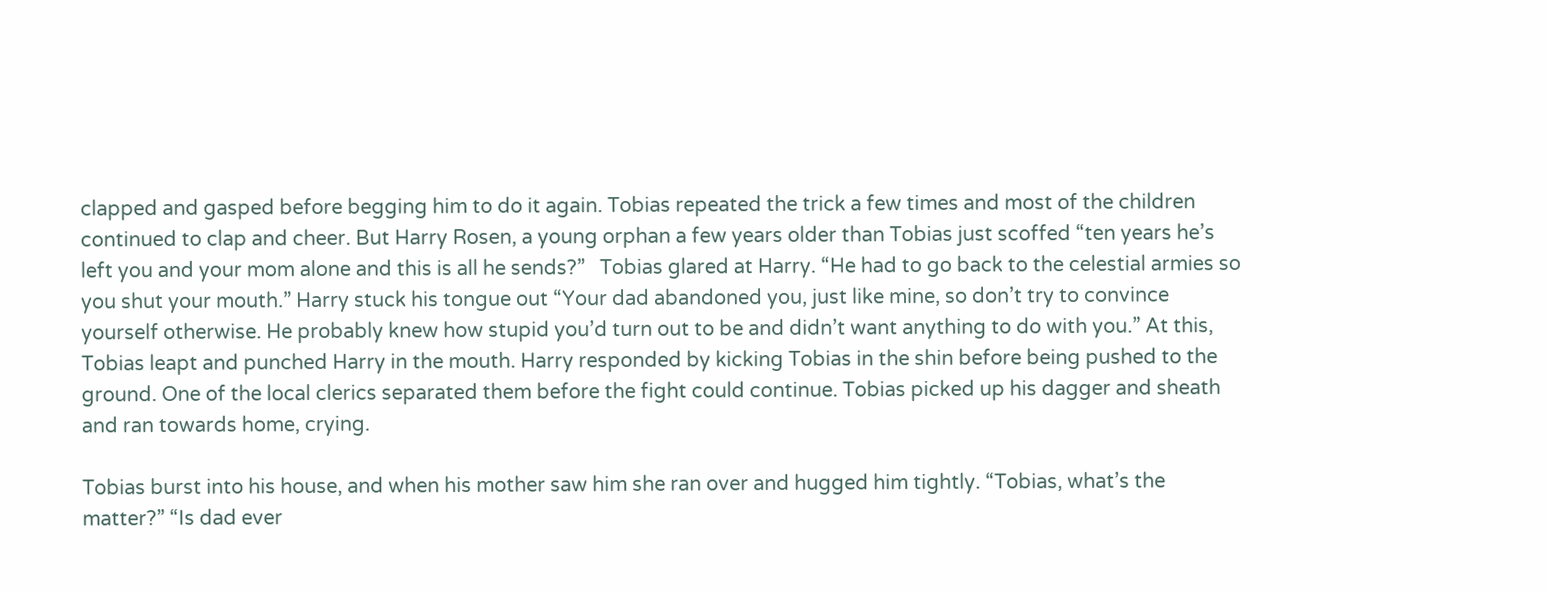clapped and gasped before begging him to do it again. Tobias repeated the trick a few times and most of the children continued to clap and cheer. But Harry Rosen, a young orphan a few years older than Tobias just scoffed “ten years he’s left you and your mom alone and this is all he sends?”   Tobias glared at Harry. “He had to go back to the celestial armies so you shut your mouth.” Harry stuck his tongue out “Your dad abandoned you, just like mine, so don’t try to convince yourself otherwise. He probably knew how stupid you’d turn out to be and didn’t want anything to do with you.” At this, Tobias leapt and punched Harry in the mouth. Harry responded by kicking Tobias in the shin before being pushed to the ground. One of the local clerics separated them before the fight could continue. Tobias picked up his dagger and sheath and ran towards home, crying.

Tobias burst into his house, and when his mother saw him she ran over and hugged him tightly. “Tobias, what’s the matter?” “Is dad ever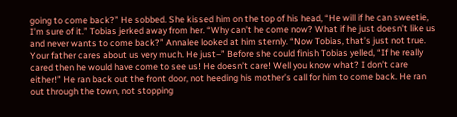going to come back?” He sobbed. She kissed him on the top of his head, “He will if he can sweetie, I’m sure of it.” Tobias jerked away from her. “Why can’t he come now? What if he just doesn’t like us and never wants to come back?” Annalee looked at him sternly. “Now Tobias, that’s just not true. Your father cares about us very much. He just–” Before she could finish Tobias yelled, “If he really cared then he would have come to see us! He doesn’t care! Well you know what? I don’t care either!” He ran back out the front door, not heeding his mother’s call for him to come back. He ran out through the town, not stopping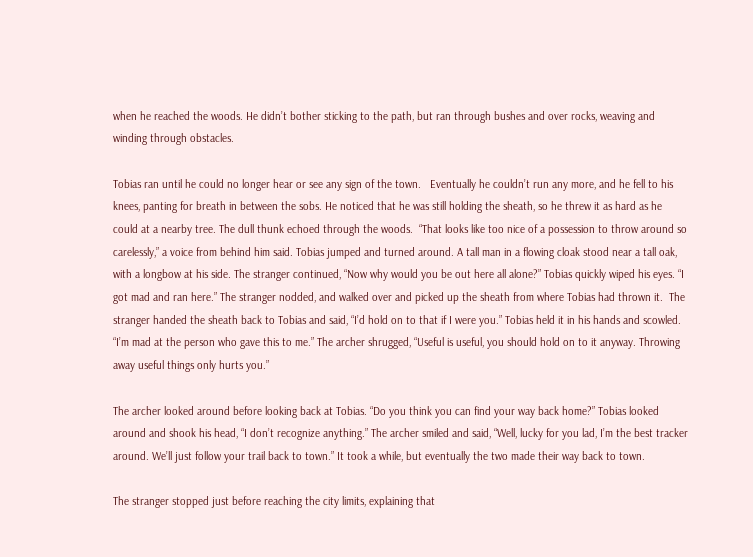when he reached the woods. He didn’t bother sticking to the path, but ran through bushes and over rocks, weaving and winding through obstacles.

Tobias ran until he could no longer hear or see any sign of the town.   Eventually he couldn’t run any more, and he fell to his knees, panting for breath in between the sobs. He noticed that he was still holding the sheath, so he threw it as hard as he could at a nearby tree. The dull thunk echoed through the woods.  “That looks like too nice of a possession to throw around so carelessly,” a voice from behind him said. Tobias jumped and turned around. A tall man in a flowing cloak stood near a tall oak, with a longbow at his side. The stranger continued, “Now why would you be out here all alone?” Tobias quickly wiped his eyes. “I got mad and ran here.” The stranger nodded, and walked over and picked up the sheath from where Tobias had thrown it.  The stranger handed the sheath back to Tobias and said, “I’d hold on to that if I were you.” Tobias held it in his hands and scowled. “I’m mad at the person who gave this to me.” The archer shrugged, “Useful is useful, you should hold on to it anyway. Throwing away useful things only hurts you.”

The archer looked around before looking back at Tobias. “Do you think you can find your way back home?” Tobias looked around and shook his head, “I don’t recognize anything.” The archer smiled and said, “Well, lucky for you lad, I’m the best tracker around. We’ll just follow your trail back to town.” It took a while, but eventually the two made their way back to town.

The stranger stopped just before reaching the city limits, explaining that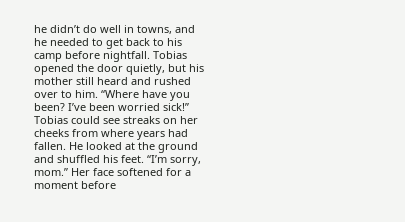he didn’t do well in towns, and he needed to get back to his camp before nightfall. Tobias opened the door quietly, but his mother still heard and rushed over to him. “Where have you been? I’ve been worried sick!” Tobias could see streaks on her cheeks from where years had fallen. He looked at the ground and shuffled his feet. “I’m sorry, mom.” Her face softened for a moment before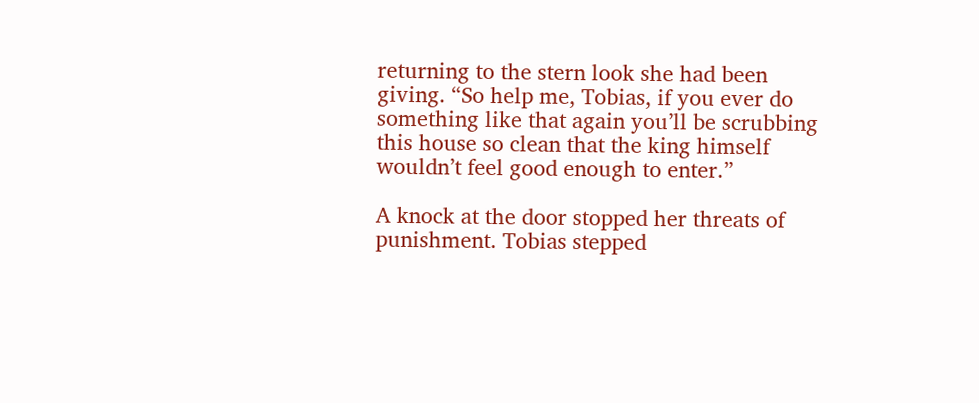returning to the stern look she had been giving. “So help me, Tobias, if you ever do something like that again you’ll be scrubbing this house so clean that the king himself wouldn’t feel good enough to enter.”

A knock at the door stopped her threats of punishment. Tobias stepped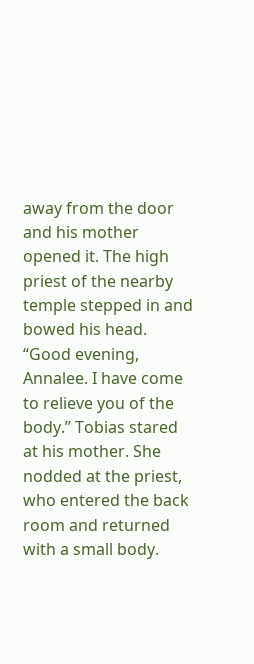away from the door and his mother opened it. The high priest of the nearby temple stepped in and bowed his head. “Good evening, Annalee. I have come to relieve you of the body.” Tobias stared at his mother. She nodded at the priest, who entered the back room and returned with a small body.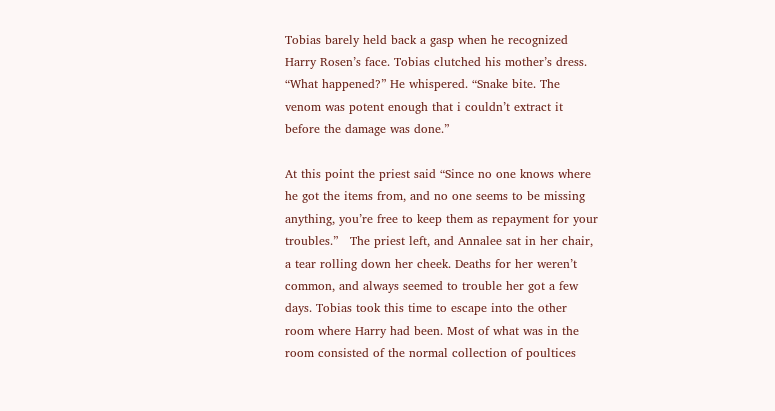Tobias barely held back a gasp when he recognized Harry Rosen’s face. Tobias clutched his mother’s dress. “What happened?” He whispered. “Snake bite. The venom was potent enough that i couldn’t extract it before the damage was done.”

At this point the priest said “Since no one knows where he got the items from, and no one seems to be missing anything, you’re free to keep them as repayment for your troubles.”   The priest left, and Annalee sat in her chair, a tear rolling down her cheek. Deaths for her weren’t common, and always seemed to trouble her got a few days. Tobias took this time to escape into the other room where Harry had been. Most of what was in the room consisted of the normal collection of poultices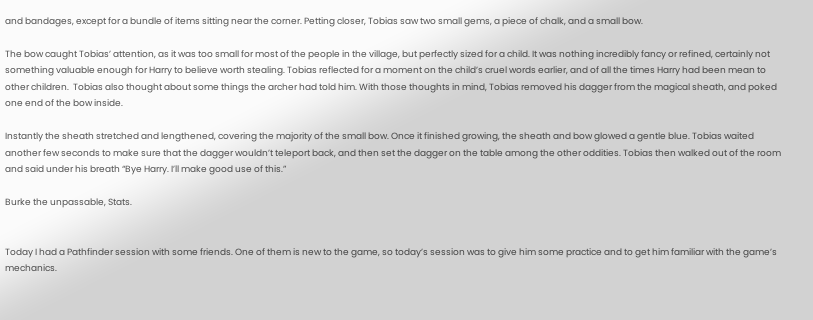and bandages, except for a bundle of items sitting near the corner. Petting closer, Tobias saw two small gems, a piece of chalk, and a small bow.

The bow caught Tobias’ attention, as it was too small for most of the people in the village, but perfectly sized for a child. It was nothing incredibly fancy or refined, certainly not something valuable enough for Harry to believe worth stealing. Tobias reflected for a moment on the child’s cruel words earlier, and of all the times Harry had been mean to other children.  Tobias also thought about some things the archer had told him. With those thoughts in mind, Tobias removed his dagger from the magical sheath, and poked one end of the bow inside.

Instantly the sheath stretched and lengthened, covering the majority of the small bow. Once it finished growing, the sheath and bow glowed a gentle blue. Tobias waited another few seconds to make sure that the dagger wouldn’t teleport back, and then set the dagger on the table among the other oddities. Tobias then walked out of the room and said under his breath “Bye Harry. I’ll make good use of this.”

Burke the unpassable, Stats.


Today I had a Pathfinder session with some friends. One of them is new to the game, so today’s session was to give him some practice and to get him familiar with the game’s mechanics.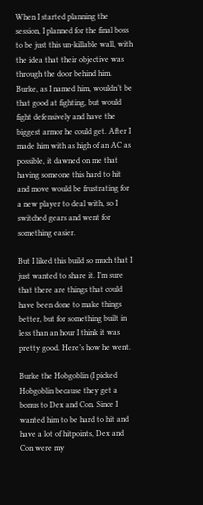When I started planning the session, I planned for the final boss to be just this un-killable wall, with the idea that their objective was through the door behind him. Burke, as I named him, wouldn’t be that good at fighting, but would fight defensively and have the biggest armor he could get. After I made him with as high of an AC as possible, it dawned on me that having someone this hard to hit and move would be frustrating for a new player to deal with, so I switched gears and went for something easier.

But I liked this build so much that I just wanted to share it. I’m sure that there are things that could have been done to make things better, but for something built in less than an hour I think it was pretty good. Here’s how he went.

Burke the Hobgoblin (I picked Hobgoblin because they get a bonus to Dex and Con. Since I wanted him to be hard to hit and have a lot of hitpoints, Dex and Con were my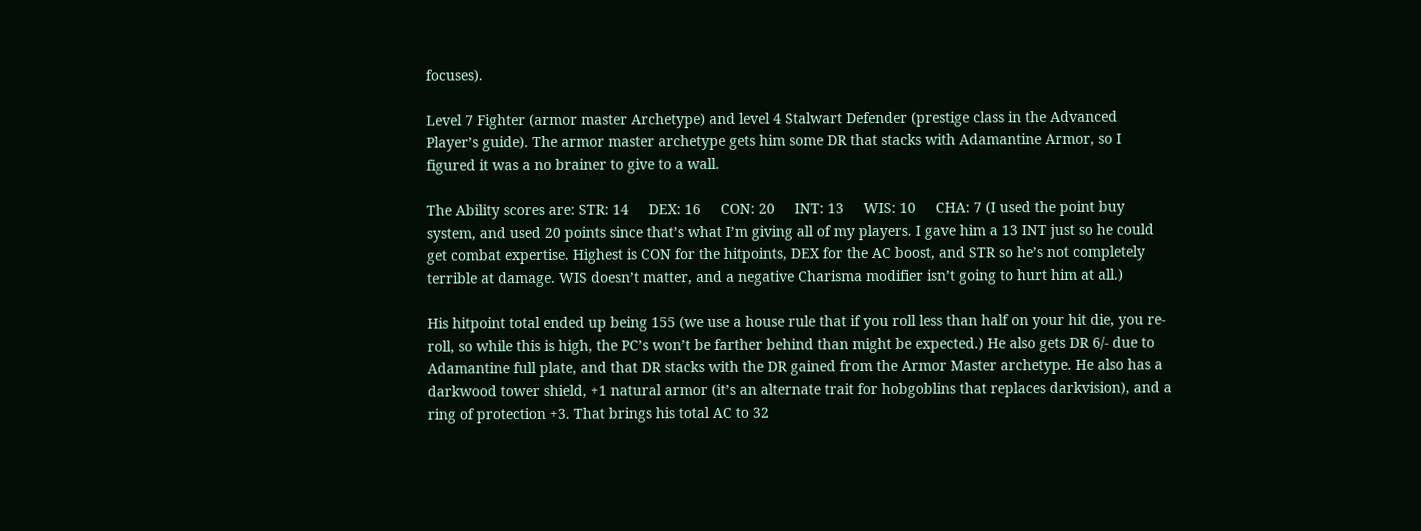focuses).

Level 7 Fighter (armor master Archetype) and level 4 Stalwart Defender (prestige class in the Advanced Player’s guide). The armor master archetype gets him some DR that stacks with Adamantine Armor, so I figured it was a no brainer to give to a wall.

The Ability scores are: STR: 14     DEX: 16     CON: 20     INT: 13     WIS: 10     CHA: 7 (I used the point buy system, and used 20 points since that’s what I’m giving all of my players. I gave him a 13 INT just so he could get combat expertise. Highest is CON for the hitpoints, DEX for the AC boost, and STR so he’s not completely terrible at damage. WIS doesn’t matter, and a negative Charisma modifier isn’t going to hurt him at all.)

His hitpoint total ended up being 155 (we use a house rule that if you roll less than half on your hit die, you re-roll, so while this is high, the PC’s won’t be farther behind than might be expected.) He also gets DR 6/- due to Adamantine full plate, and that DR stacks with the DR gained from the Armor Master archetype. He also has a darkwood tower shield, +1 natural armor (it’s an alternate trait for hobgoblins that replaces darkvision), and a ring of protection +3. That brings his total AC to 32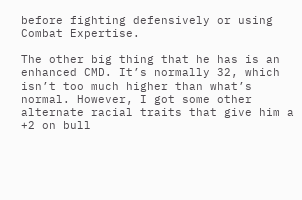before fighting defensively or using Combat Expertise.

The other big thing that he has is an enhanced CMD. It’s normally 32, which isn’t too much higher than what’s normal. However, I got some other alternate racial traits that give him a +2 on bull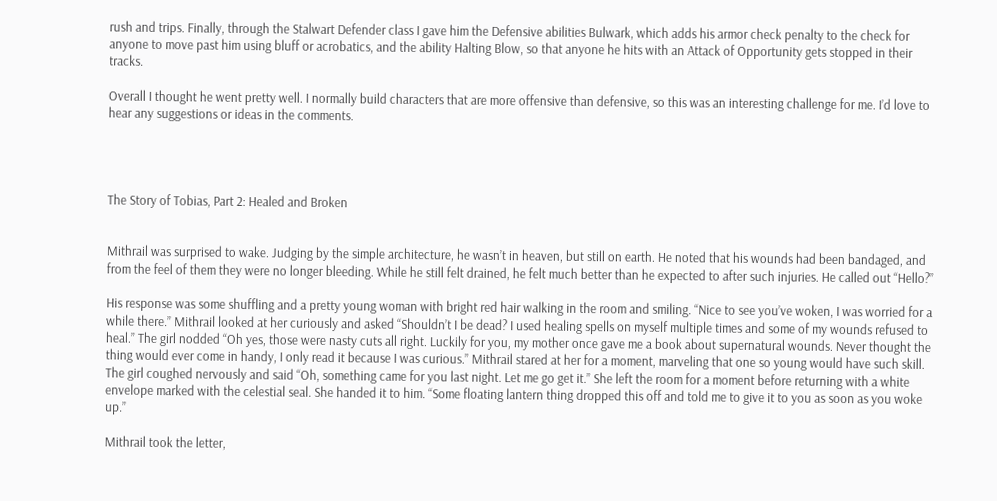rush and trips. Finally, through the Stalwart Defender class I gave him the Defensive abilities Bulwark, which adds his armor check penalty to the check for anyone to move past him using bluff or acrobatics, and the ability Halting Blow, so that anyone he hits with an Attack of Opportunity gets stopped in their tracks.

Overall I thought he went pretty well. I normally build characters that are more offensive than defensive, so this was an interesting challenge for me. I’d love to hear any suggestions or ideas in the comments.




The Story of Tobias, Part 2: Healed and Broken


Mithrail was surprised to wake. Judging by the simple architecture, he wasn’t in heaven, but still on earth. He noted that his wounds had been bandaged, and from the feel of them they were no longer bleeding. While he still felt drained, he felt much better than he expected to after such injuries. He called out “Hello?”

His response was some shuffling and a pretty young woman with bright red hair walking in the room and smiling. “Nice to see you’ve woken, I was worried for a while there.” Mithrail looked at her curiously and asked “Shouldn’t I be dead? I used healing spells on myself multiple times and some of my wounds refused to heal.” The girl nodded “Oh yes, those were nasty cuts all right. Luckily for you, my mother once gave me a book about supernatural wounds. Never thought the thing would ever come in handy, I only read it because I was curious.” Mithrail stared at her for a moment, marveling that one so young would have such skill. The girl coughed nervously and said “Oh, something came for you last night. Let me go get it.” She left the room for a moment before returning with a white envelope marked with the celestial seal. She handed it to him. “Some floating lantern thing dropped this off and told me to give it to you as soon as you woke up.”

Mithrail took the letter,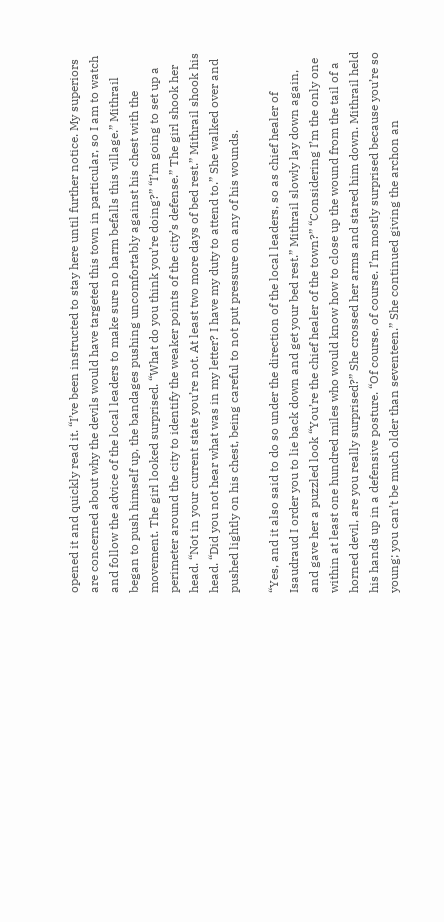opened it and quickly read it. “I’ve been instructed to stay here until further notice. My superiors are concerned about why the devils would have targeted this town in particular, so I am to watch and follow the advice of the local leaders to make sure no harm befalls this village.” Mithrail began to push himself up, the bandages pushing uncomfortably against his chest with the movement. The girl looked surprised. “What do you think you’re doing?” “I’m going to set up a perimeter around the city to identify the weaker points of the city’s defense.” The girl shook her head. “Not in your current state you’re not. At least two more days of bed rest.” Mithrail shook his head. “Did you not hear what was in my letter? I have my duty to attend to.” She walked over and pushed lightly on his chest, being careful to not put pressure on any of his wounds.

“Yes, and it also said to do so under the direction of the local leaders, so as chief healer of Isaudraud I order you to lie back down and get your bed rest.” Mithrail slowly lay down again, and gave her a puzzled look “You’re the chief healer of the town?” “Considering I’m the only one within at least one hundred miles who would know how to close up the wound from the tail of a horned devil, are you really surprised?” She crossed her arms and stared him down. Mithrail held his hands up in a defensive posture. “Of course, of course. I’m mostly surprised because you’re so young; you can’t be much older than seventeen.” She continued giving the archon an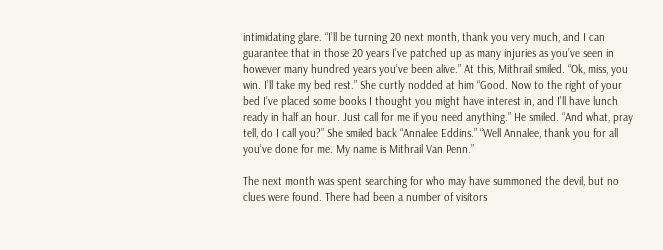intimidating glare. “I’ll be turning 20 next month, thank you very much, and I can guarantee that in those 20 years I’ve patched up as many injuries as you’ve seen in however many hundred years you’ve been alive.” At this, Mithrail smiled. “Ok, miss, you win. I’ll take my bed rest.” She curtly nodded at him “Good. Now to the right of your bed I’ve placed some books I thought you might have interest in, and I’ll have lunch ready in half an hour. Just call for me if you need anything.” He smiled. “And what, pray tell, do I call you?” She smiled back “Annalee Eddins.” “Well Annalee, thank you for all you’ve done for me. My name is Mithrail Van Penn.”

The next month was spent searching for who may have summoned the devil, but no clues were found. There had been a number of visitors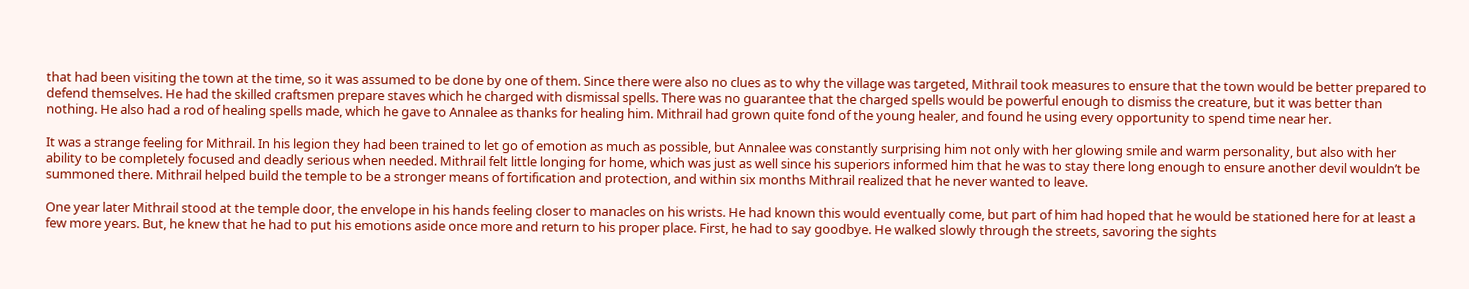that had been visiting the town at the time, so it was assumed to be done by one of them. Since there were also no clues as to why the village was targeted, Mithrail took measures to ensure that the town would be better prepared to defend themselves. He had the skilled craftsmen prepare staves which he charged with dismissal spells. There was no guarantee that the charged spells would be powerful enough to dismiss the creature, but it was better than nothing. He also had a rod of healing spells made, which he gave to Annalee as thanks for healing him. Mithrail had grown quite fond of the young healer, and found he using every opportunity to spend time near her.

It was a strange feeling for Mithrail. In his legion they had been trained to let go of emotion as much as possible, but Annalee was constantly surprising him not only with her glowing smile and warm personality, but also with her ability to be completely focused and deadly serious when needed. Mithrail felt little longing for home, which was just as well since his superiors informed him that he was to stay there long enough to ensure another devil wouldn’t be summoned there. Mithrail helped build the temple to be a stronger means of fortification and protection, and within six months Mithrail realized that he never wanted to leave.

One year later Mithrail stood at the temple door, the envelope in his hands feeling closer to manacles on his wrists. He had known this would eventually come, but part of him had hoped that he would be stationed here for at least a few more years. But, he knew that he had to put his emotions aside once more and return to his proper place. First, he had to say goodbye. He walked slowly through the streets, savoring the sights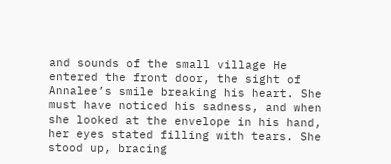and sounds of the small village He entered the front door, the sight of Annalee’s smile breaking his heart. She must have noticed his sadness, and when she looked at the envelope in his hand, her eyes stated filling with tears. She stood up, bracing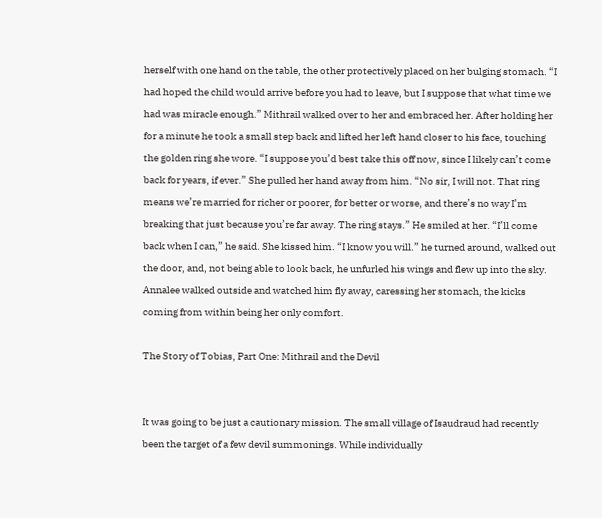herself with one hand on the table, the other protectively placed on her bulging stomach. “I had hoped the child would arrive before you had to leave, but I suppose that what time we had was miracle enough.” Mithrail walked over to her and embraced her. After holding her for a minute he took a small step back and lifted her left hand closer to his face, touching the golden ring she wore. “I suppose you’d best take this off now, since I likely can’t come back for years, if ever.” She pulled her hand away from him. “No sir, I will not. That ring means we’re married for richer or poorer, for better or worse, and there’s no way I’m breaking that just because you’re far away. The ring stays.” He smiled at her. “I’ll come back when I can,” he said. She kissed him. “I know you will.” he turned around, walked out the door, and, not being able to look back, he unfurled his wings and flew up into the sky. Annalee walked outside and watched him fly away, caressing her stomach, the kicks coming from within being her only comfort.

The Story of Tobias, Part One: Mithrail and the Devil


It was going to be just a cautionary mission. The small village of Isaudraud had recently been the target of a few devil summonings. While individually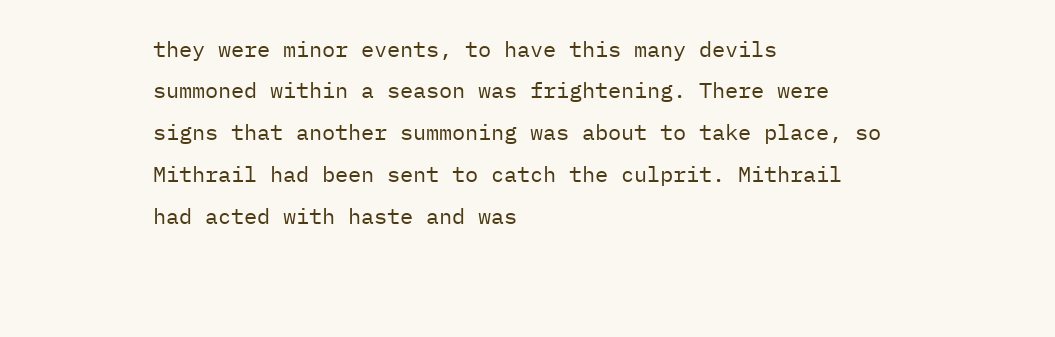they were minor events, to have this many devils summoned within a season was frightening. There were signs that another summoning was about to take place, so Mithrail had been sent to catch the culprit. Mithrail had acted with haste and was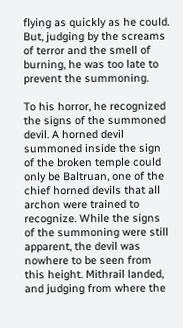flying as quickly as he could. But, judging by the screams of terror and the smell of burning, he was too late to prevent the summoning.

To his horror, he recognized the signs of the summoned devil. A horned devil summoned inside the sign of the broken temple could only be Baltruan, one of the chief horned devils that all archon were trained to recognize. While the signs of the summoning were still apparent, the devil was nowhere to be seen from this height. Mithrail landed, and judging from where the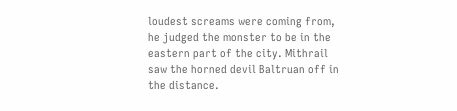loudest screams were coming from, he judged the monster to be in the eastern part of the city. Mithrail saw the horned devil Baltruan off in the distance.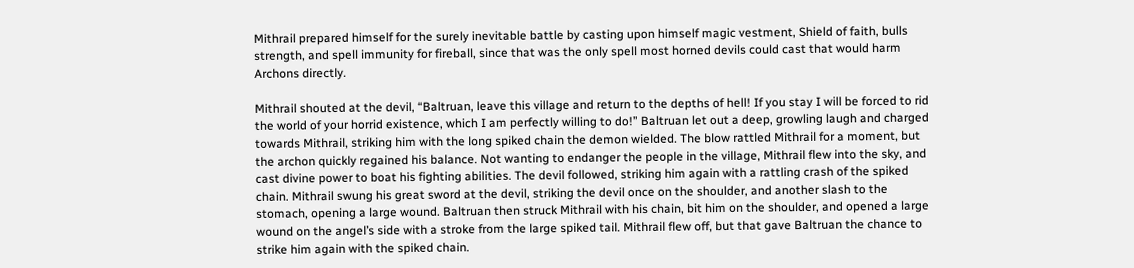Mithrail prepared himself for the surely inevitable battle by casting upon himself magic vestment, Shield of faith, bulls strength, and spell immunity for fireball, since that was the only spell most horned devils could cast that would harm Archons directly.

Mithrail shouted at the devil, “Baltruan, leave this village and return to the depths of hell! If you stay I will be forced to rid the world of your horrid existence, which I am perfectly willing to do!” Baltruan let out a deep, growling laugh and charged towards Mithrail, striking him with the long spiked chain the demon wielded. The blow rattled Mithrail for a moment, but the archon quickly regained his balance. Not wanting to endanger the people in the village, Mithrail flew into the sky, and cast divine power to boat his fighting abilities. The devil followed, striking him again with a rattling crash of the spiked chain. Mithrail swung his great sword at the devil, striking the devil once on the shoulder, and another slash to the stomach, opening a large wound. Baltruan then struck Mithrail with his chain, bit him on the shoulder, and opened a large wound on the angel’s side with a stroke from the large spiked tail. Mithrail flew off, but that gave Baltruan the chance to strike him again with the spiked chain.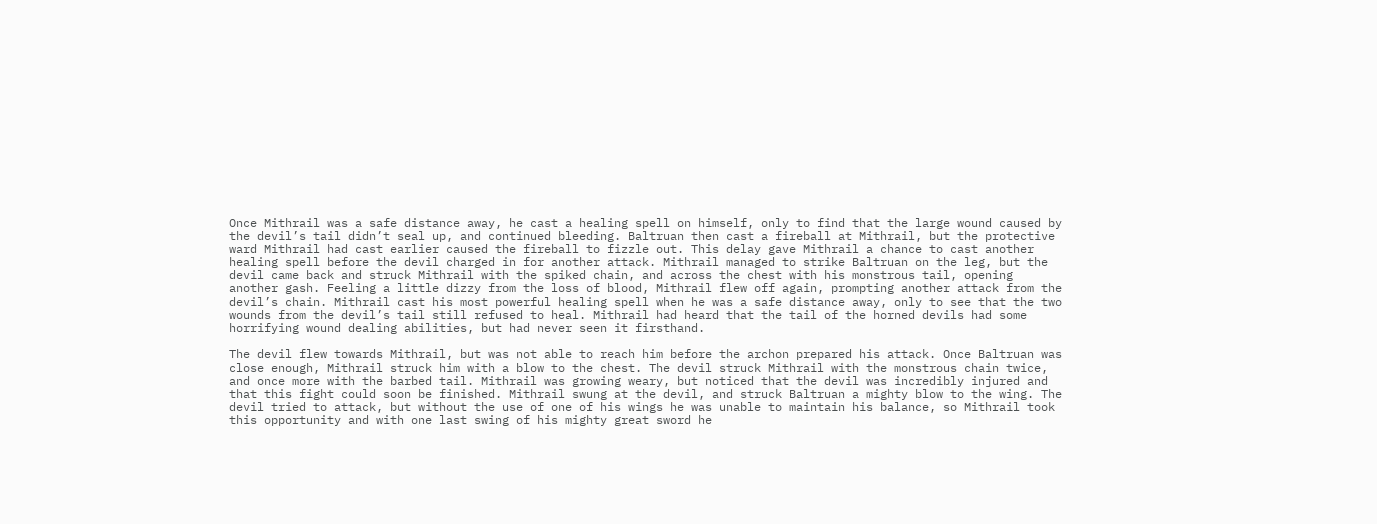Once Mithrail was a safe distance away, he cast a healing spell on himself, only to find that the large wound caused by the devil’s tail didn’t seal up, and continued bleeding. Baltruan then cast a fireball at Mithrail, but the protective ward Mithrail had cast earlier caused the fireball to fizzle out. This delay gave Mithrail a chance to cast another healing spell before the devil charged in for another attack. Mithrail managed to strike Baltruan on the leg, but the devil came back and struck Mithrail with the spiked chain, and across the chest with his monstrous tail, opening another gash. Feeling a little dizzy from the loss of blood, Mithrail flew off again, prompting another attack from the devil’s chain. Mithrail cast his most powerful healing spell when he was a safe distance away, only to see that the two wounds from the devil’s tail still refused to heal. Mithrail had heard that the tail of the horned devils had some horrifying wound dealing abilities, but had never seen it firsthand.

The devil flew towards Mithrail, but was not able to reach him before the archon prepared his attack. Once Baltruan was close enough, Mithrail struck him with a blow to the chest. The devil struck Mithrail with the monstrous chain twice, and once more with the barbed tail. Mithrail was growing weary, but noticed that the devil was incredibly injured and that this fight could soon be finished. Mithrail swung at the devil, and struck Baltruan a mighty blow to the wing. The devil tried to attack, but without the use of one of his wings he was unable to maintain his balance, so Mithrail took this opportunity and with one last swing of his mighty great sword he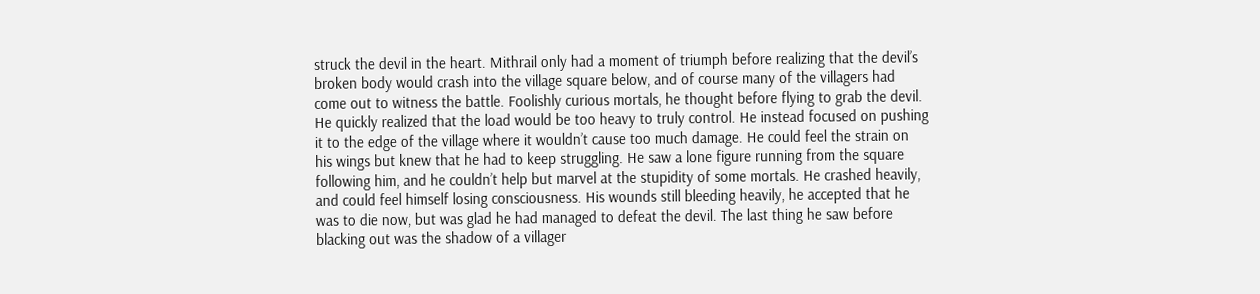struck the devil in the heart. Mithrail only had a moment of triumph before realizing that the devil’s broken body would crash into the village square below, and of course many of the villagers had come out to witness the battle. Foolishly curious mortals, he thought before flying to grab the devil. He quickly realized that the load would be too heavy to truly control. He instead focused on pushing it to the edge of the village where it wouldn’t cause too much damage. He could feel the strain on his wings but knew that he had to keep struggling. He saw a lone figure running from the square following him, and he couldn’t help but marvel at the stupidity of some mortals. He crashed heavily, and could feel himself losing consciousness. His wounds still bleeding heavily, he accepted that he was to die now, but was glad he had managed to defeat the devil. The last thing he saw before blacking out was the shadow of a villager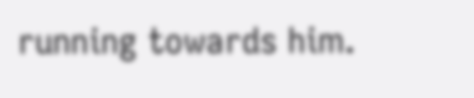running towards him.